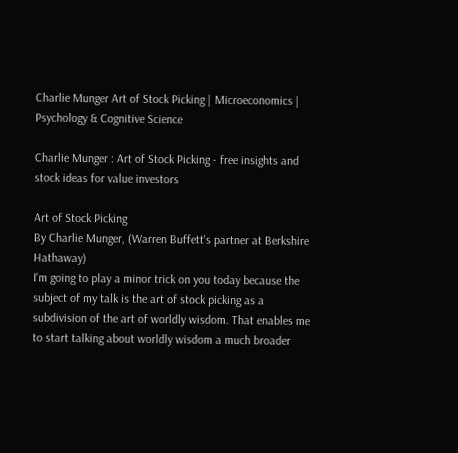Charlie Munger Art of Stock Picking | Microeconomics | Psychology & Cognitive Science

Charlie Munger : Art of Stock Picking - free insights and stock ideas for value investors

Art of Stock Picking
By Charlie Munger, (Warren Buffett's partner at Berkshire Hathaway)
I'm going to play a minor trick on you today because the subject of my talk is the art of stock picking as a subdivision of the art of worldly wisdom. That enables me to start talking about worldly wisdom a much broader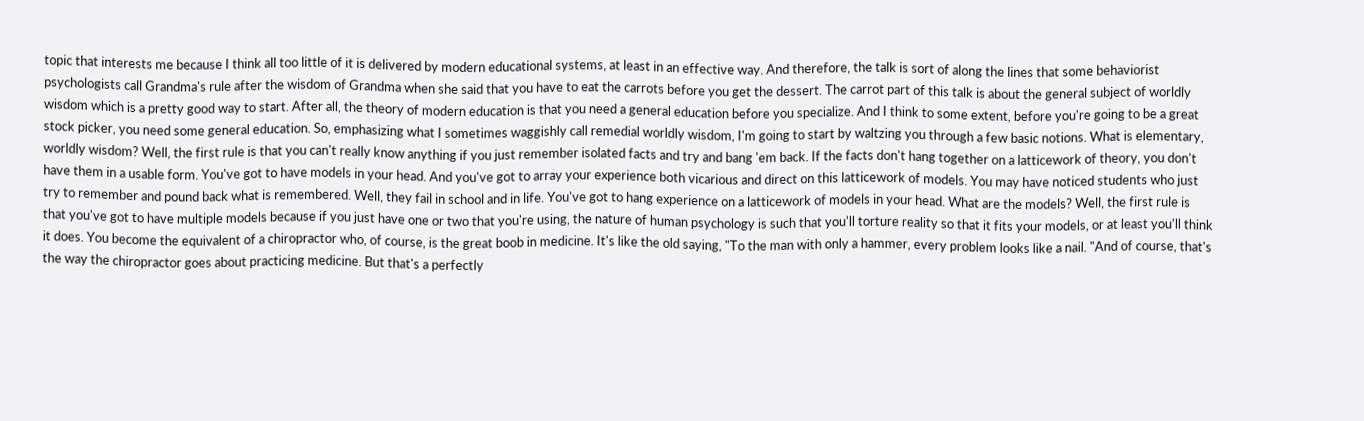topic that interests me because I think all too little of it is delivered by modern educational systems, at least in an effective way. And therefore, the talk is sort of along the lines that some behaviorist psychologists call Grandma's rule after the wisdom of Grandma when she said that you have to eat the carrots before you get the dessert. The carrot part of this talk is about the general subject of worldly wisdom which is a pretty good way to start. After all, the theory of modern education is that you need a general education before you specialize. And I think to some extent, before you're going to be a great stock picker, you need some general education. So, emphasizing what I sometimes waggishly call remedial worldly wisdom, I'm going to start by waltzing you through a few basic notions. What is elementary, worldly wisdom? Well, the first rule is that you can't really know anything if you just remember isolated facts and try and bang 'em back. If the facts don't hang together on a latticework of theory, you don't have them in a usable form. You've got to have models in your head. And you've got to array your experience both vicarious and direct on this latticework of models. You may have noticed students who just try to remember and pound back what is remembered. Well, they fail in school and in life. You've got to hang experience on a latticework of models in your head. What are the models? Well, the first rule is that you've got to have multiple models because if you just have one or two that you're using, the nature of human psychology is such that you'll torture reality so that it fits your models, or at least you'll think it does. You become the equivalent of a chiropractor who, of course, is the great boob in medicine. It's like the old saying, "To the man with only a hammer, every problem looks like a nail. "And of course, that's the way the chiropractor goes about practicing medicine. But that's a perfectly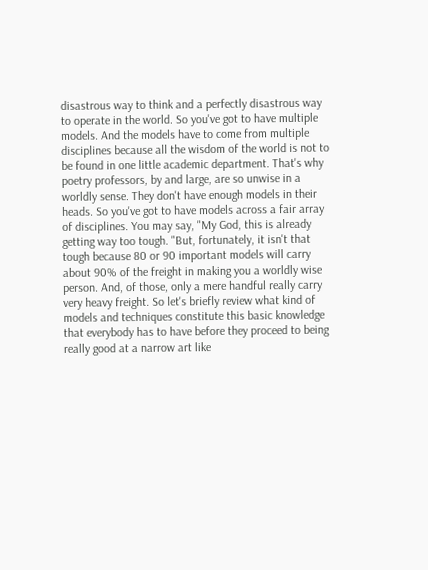disastrous way to think and a perfectly disastrous way to operate in the world. So you've got to have multiple models. And the models have to come from multiple disciplines because all the wisdom of the world is not to be found in one little academic department. That's why poetry professors, by and large, are so unwise in a worldly sense. They don't have enough models in their heads. So you've got to have models across a fair array of disciplines. You may say, "My God, this is already getting way too tough. "But, fortunately, it isn't that tough because 80 or 90 important models will carry about 90% of the freight in making you a worldly wise person. And, of those, only a mere handful really carry very heavy freight. So let's briefly review what kind of models and techniques constitute this basic knowledge that everybody has to have before they proceed to being really good at a narrow art like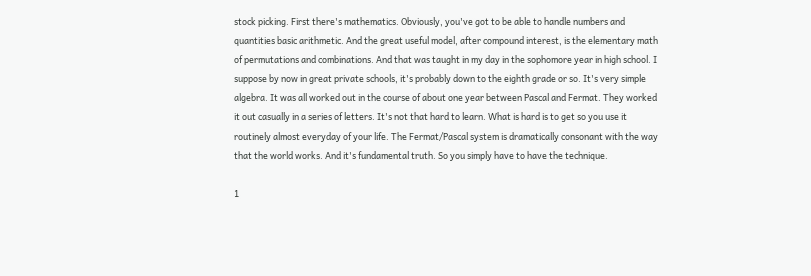stock picking. First there's mathematics. Obviously, you've got to be able to handle numbers and quantities basic arithmetic. And the great useful model, after compound interest, is the elementary math of permutations and combinations. And that was taught in my day in the sophomore year in high school. I suppose by now in great private schools, it's probably down to the eighth grade or so. It's very simple algebra. It was all worked out in the course of about one year between Pascal and Fermat. They worked it out casually in a series of letters. It's not that hard to learn. What is hard is to get so you use it routinely almost everyday of your life. The Fermat/Pascal system is dramatically consonant with the way that the world works. And it's fundamental truth. So you simply have to have the technique.

1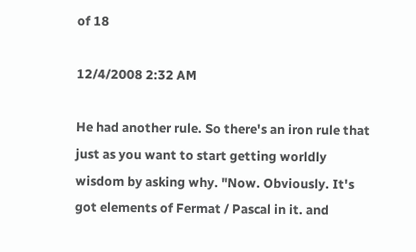of 18

12/4/2008 2:32 AM

He had another rule. So there's an iron rule that just as you want to start getting worldly wisdom by asking why. "Now. Obviously. It's got elements of Fermat / Pascal in it. and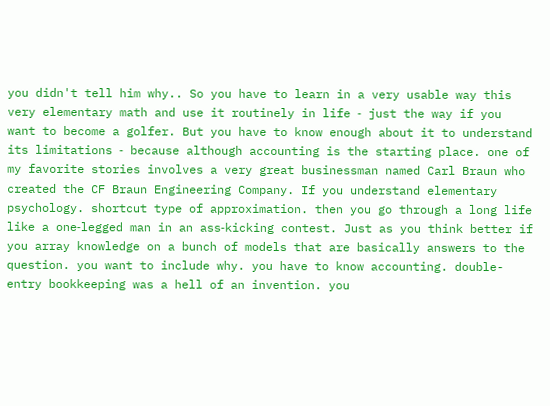you didn't tell him why.. So you have to learn in a very usable way this very elementary math and use it routinely in life ‑ just the way if you want to become a golfer. But you have to know enough about it to understand its limitations ‑ because although accounting is the starting place. one of my favorite stories involves a very great businessman named Carl Braun who created the CF Braun Engineering Company. If you understand elementary psychology. shortcut type of approximation. then you go through a long life like a one‑legged man in an ass‑kicking contest. Just as you think better if you array knowledge on a bunch of models that are basically answers to the question. you want to include why. you have to know accounting. double-entry bookkeeping was a hell of an invention. you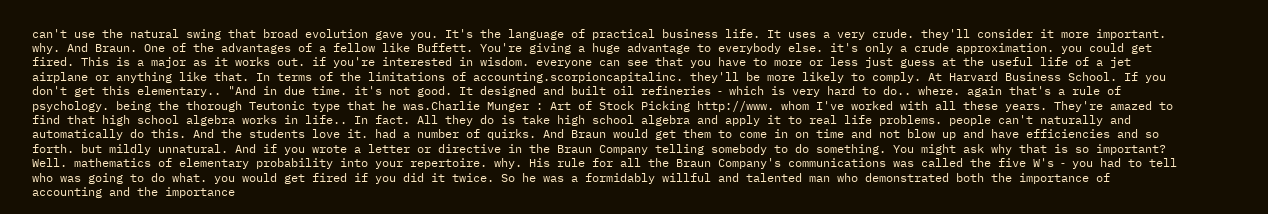can't use the natural swing that broad evolution gave you. It's the language of practical business life. It uses a very crude. they'll consider it more important. why. And Braun. One of the advantages of a fellow like Buffett. You're giving a huge advantage to everybody else. it's only a crude approximation. you could get fired. This is a major as it works out. if you're interested in wisdom. everyone can see that you have to more or less just guess at the useful life of a jet airplane or anything like that. In terms of the limitations of accounting.scorpioncapitalinc. they'll be more likely to comply. At Harvard Business School. If you don't get this elementary.. "And in due time. it's not good. It designed and built oil refineries ‑ which is very hard to do.. where. again that's a rule of psychology. being the thorough Teutonic type that he was.Charlie Munger : Art of Stock Picking http://www. whom I've worked with all these years. They're amazed to find that high school algebra works in life.. In fact. All they do is take high school algebra and apply it to real life problems. people can't naturally and automatically do this. And the students love it. had a number of quirks. And Braun would get them to come in on time and not blow up and have efficiencies and so forth. but mildly unnatural. And if you wrote a letter or directive in the Braun Company telling somebody to do something. You might ask why that is so important? Well. mathematics of elementary probability into your repertoire. why. His rule for all the Braun Company's communications was called the five W's ‑ you had to tell who was going to do what. you would get fired if you did it twice. So he was a formidably willful and talented man who demonstrated both the importance of accounting and the importance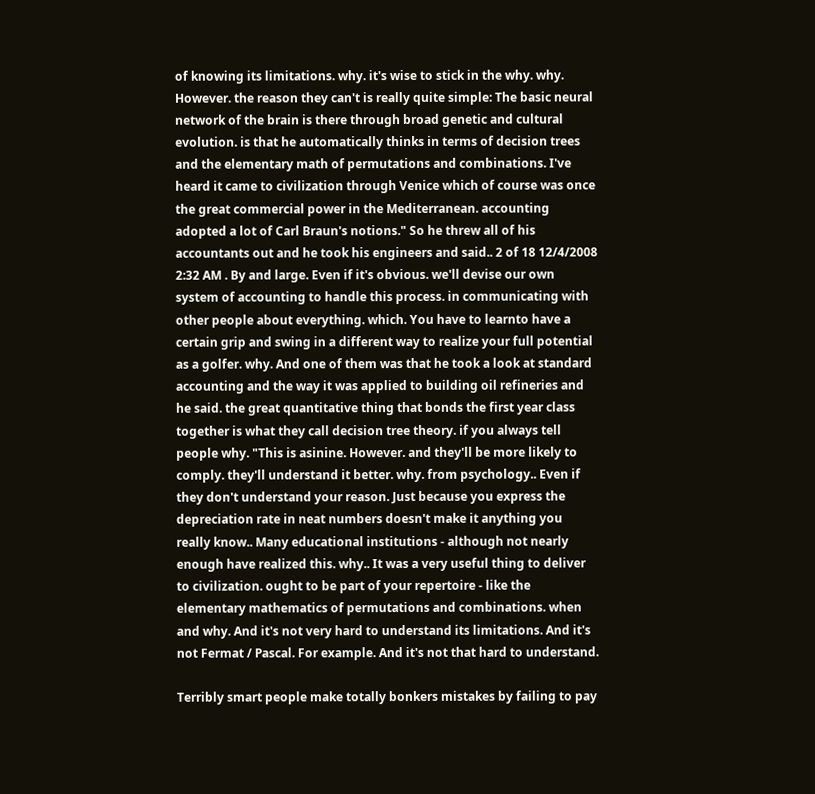of knowing its limitations. why. it's wise to stick in the why. why. However. the reason they can't is really quite simple: The basic neural network of the brain is there through broad genetic and cultural evolution. is that he automatically thinks in terms of decision trees and the elementary math of permutations and combinations. I've heard it came to civilization through Venice which of course was once the great commercial power in the Mediterranean. accounting adopted a lot of Carl Braun's notions." So he threw all of his accountants out and he took his engineers and said.. 2 of 18 12/4/2008 2:32 AM . By and large. Even if it's obvious. we'll devise our own system of accounting to handle this process. in communicating with other people about everything. which. You have to learnto have a certain grip and swing in a different way to realize your full potential as a golfer. why. And one of them was that he took a look at standard accounting and the way it was applied to building oil refineries and he said. the great quantitative thing that bonds the first year class together is what they call decision tree theory. if you always tell people why. "This is asinine. However. and they'll be more likely to comply. they'll understand it better. why. from psychology.. Even if they don't understand your reason. Just because you express the depreciation rate in neat numbers doesn't make it anything you really know.. Many educational institutions ‑ although not nearly enough have realized this. why.. It was a very useful thing to deliver to civilization. ought to be part of your repertoire ‑ like the elementary mathematics of permutations and combinations. when and why. And it's not very hard to understand its limitations. And it's not Fermat / Pascal. For example. And it's not that hard to understand.

Terribly smart people make totally bonkers mistakes by failing to pay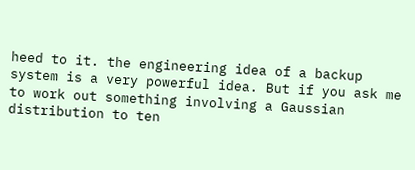heed to it. the engineering idea of a backup system is a very powerful idea. But if you ask me to work out something involving a Gaussian distribution to ten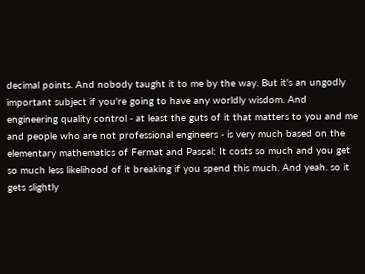decimal points. And nobody taught it to me by the way. But it's an ungodly important subject if you're going to have any worldly wisdom. And engineering quality control ‑ at least the guts of it that matters to you and me and people who are not professional engineers ‑ is very much based on the elementary mathematics of Fermat and Pascal: It costs so much and you get so much less likelihood of it breaking if you spend this much. And yeah. so it gets slightly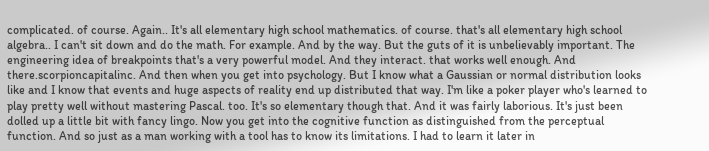complicated. of course. Again.. It's all elementary high school mathematics. of course. that's all elementary high school algebra.. I can't sit down and do the math. For example. And by the way. But the guts of it is unbelievably important. The engineering idea of breakpoints that's a very powerful model. And they interact. that works well enough. And there.scorpioncapitalinc. And then when you get into psychology. But I know what a Gaussian or normal distribution looks like and I know that events and huge aspects of reality end up distributed that way. I'm like a poker player who's learned to play pretty well without mastering Pascal. too. It's so elementary though that. And it was fairly laborious. It's just been dolled up a little bit with fancy lingo. Now you get into the cognitive function as distinguished from the perceptual function. And so just as a man working with a tool has to know its limitations. I had to learn it later in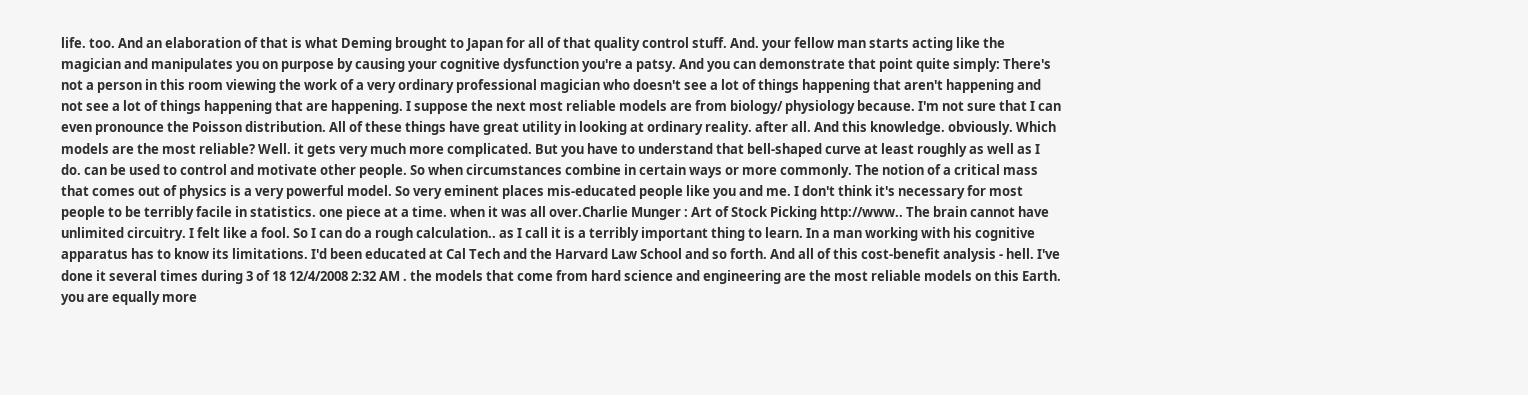life. too. And an elaboration of that is what Deming brought to Japan for all of that quality control stuff. And. your fellow man starts acting like the magician and manipulates you on purpose by causing your cognitive dysfunction you're a patsy. And you can demonstrate that point quite simply: There's not a person in this room viewing the work of a very ordinary professional magician who doesn't see a lot of things happening that aren't happening and not see a lot of things happening that are happening. I suppose the next most reliable models are from biology/ physiology because. I'm not sure that I can even pronounce the Poisson distribution. All of these things have great utility in looking at ordinary reality. after all. And this knowledge. obviously. Which models are the most reliable? Well. it gets very much more complicated. But you have to understand that bell‑shaped curve at least roughly as well as I do. can be used to control and motivate other people. So when circumstances combine in certain ways or more commonly. The notion of a critical mass that comes out of physics is a very powerful model. So very eminent places mis-educated people like you and me. I don't think it's necessary for most people to be terribly facile in statistics. one piece at a time. when it was all over.Charlie Munger : Art of Stock Picking http://www.. The brain cannot have unlimited circuitry. I felt like a fool. So I can do a rough calculation.. as I call it is a terribly important thing to learn. In a man working with his cognitive apparatus has to know its limitations. I'd been educated at Cal Tech and the Harvard Law School and so forth. And all of this cost-benefit analysis ‑ hell. I've done it several times during 3 of 18 12/4/2008 2:32 AM . the models that come from hard science and engineering are the most reliable models on this Earth. you are equally more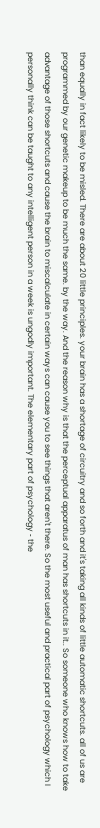than equally in fact likely to be misled. There are about 20 little principles. your brain has a shortage of circuitry and so forth and it's taking all kinds of little automatic shortcuts. all of us are programmed by our genetic makeup to be much the same. by the way. And the reason why is that the perceptual apparatus of man has shortcuts in it.. So someone who knows how to take advantage of those shortcuts and cause the brain to miscalculate in certain ways can cause you to see things that aren't there. So the most useful and practical part of psychology which I personally think can be taught to any intelligent person in a week is ungodly important. The elementary part of psychology ‑ the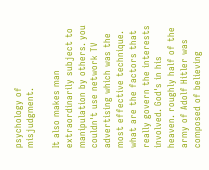psychology of misjudgment.

It also makes man extraordinarily subject to manipulation by others. you couldn't use network TV advertising which was the most effective technique. what are the factors that really govern the interests involved. God's in his heaven. roughly half of the army of Adolf Hitler was composed of believing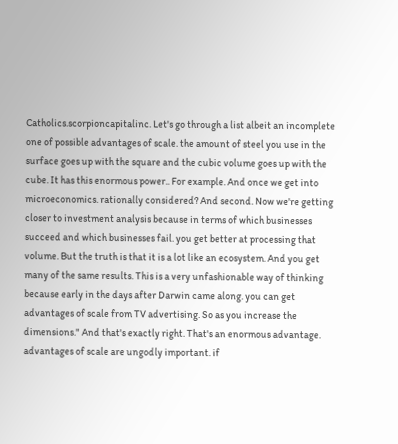Catholics.scorpioncapitalinc. Let's go through a list albeit an incomplete one of possible advantages of scale. the amount of steel you use in the surface goes up with the square and the cubic volume goes up with the cube. It has this enormous power.. For example. And once we get into microeconomics. rationally considered? And second. Now we're getting closer to investment analysis because in terms of which businesses succeed and which businesses fail. you get better at processing that volume. But the truth is that it is a lot like an ecosystem. And you get many of the same results. This is a very unfashionable way of thinking because early in the days after Darwin came along. you can get advantages of scale from TV advertising. So as you increase the dimensions." And that's exactly right. That's an enormous advantage. advantages of scale are ungodly important. if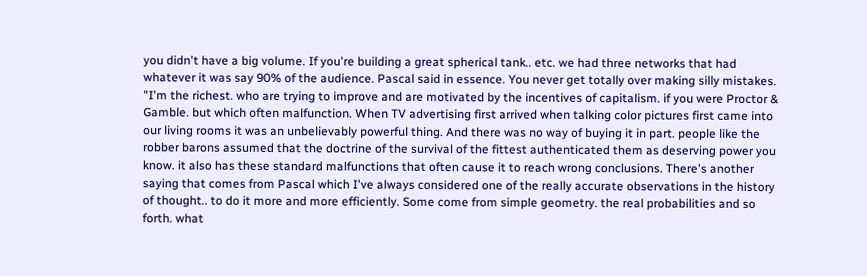you didn't have a big volume. If you're building a great spherical tank.. etc. we had three networks that had whatever it was say 90% of the audience. Pascal said in essence. You never get totally over making silly mistakes. "I'm the richest. who are trying to improve and are motivated by the incentives of capitalism. if you were Proctor & Gamble. but which often malfunction. When TV advertising first arrived when talking color pictures first came into our living rooms it was an unbelievably powerful thing. And there was no way of buying it in part. people like the robber barons assumed that the doctrine of the survival of the fittest authenticated them as deserving power you know. it also has these standard malfunctions that often cause it to reach wrong conclusions. There's another saying that comes from Pascal which I've always considered one of the really accurate observations in the history of thought.. to do it more and more efficiently. Some come from simple geometry. the real probabilities and so forth. what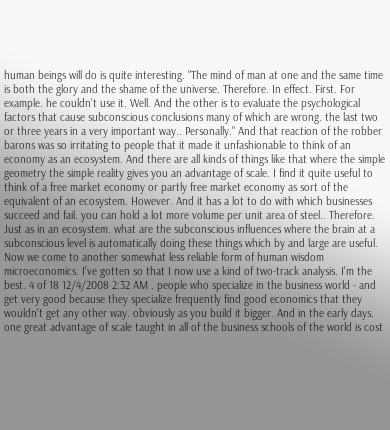human beings will do is quite interesting. "The mind of man at one and the same time is both the glory and the shame of the universe. Therefore. In effect. First. For example. he couldn't use it. Well. And the other is to evaluate the psychological factors that cause subconscious conclusions many of which are wrong. the last two or three years in a very important way.. Personally." And that reaction of the robber barons was so irritating to people that it made it unfashionable to think of an economy as an ecosystem. And there are all kinds of things like that where the simple geometry the simple reality gives you an advantage of scale. I find it quite useful to think of a free market economy or partly free market economy as sort of the equivalent of an ecosystem. However. And it has a lot to do with which businesses succeed and fail. you can hold a lot more volume per unit area of steel.. Therefore. Just as in an ecosystem. what are the subconscious influences where the brain at a subconscious level is automatically doing these things which by and large are useful. Now we come to another somewhat less reliable form of human wisdom microeconomics. I've gotten so that I now use a kind of two-track analysis. I'm the best. 4 of 18 12/4/2008 2:32 AM . people who specialize in the business world ‑ and get very good because they specialize frequently find good economics that they wouldn't get any other way. obviously as you build it bigger. And in the early days. one great advantage of scale taught in all of the business schools of the world is cost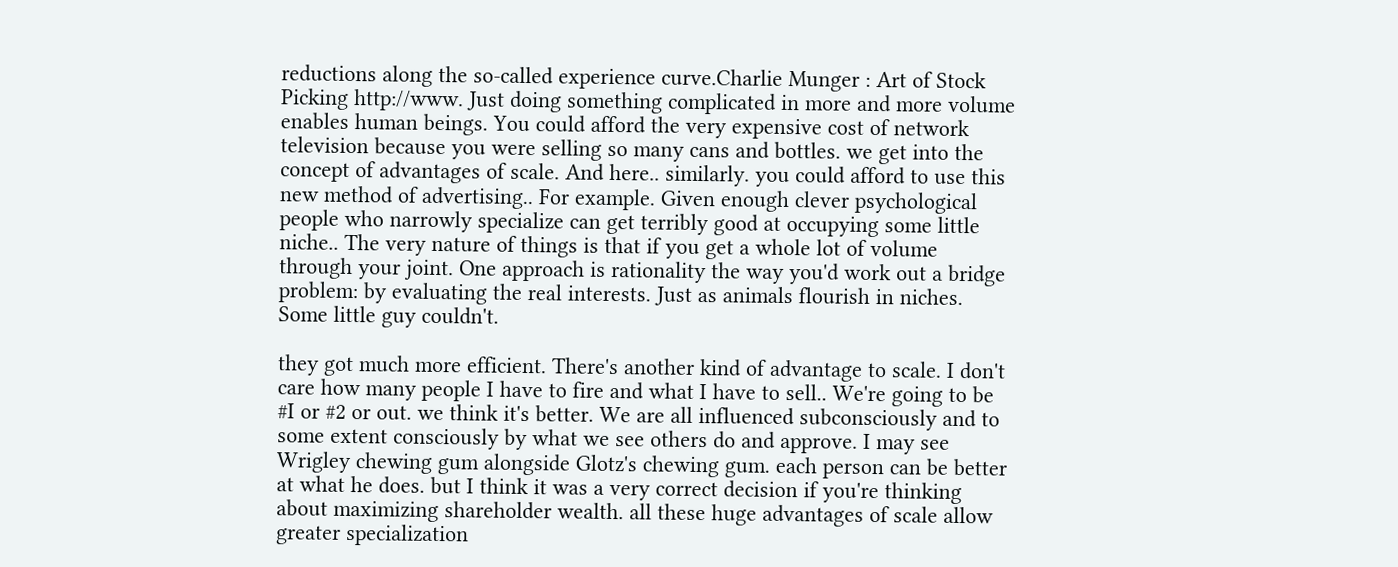reductions along the so-called experience curve.Charlie Munger : Art of Stock Picking http://www. Just doing something complicated in more and more volume enables human beings. You could afford the very expensive cost of network television because you were selling so many cans and bottles. we get into the concept of advantages of scale. And here.. similarly. you could afford to use this new method of advertising.. For example. Given enough clever psychological people who narrowly specialize can get terribly good at occupying some little niche.. The very nature of things is that if you get a whole lot of volume through your joint. One approach is rationality the way you'd work out a bridge problem: by evaluating the real interests. Just as animals flourish in niches. Some little guy couldn't.

they got much more efficient. There's another kind of advantage to scale. I don't care how many people I have to fire and what I have to sell.. We're going to be #I or #2 or out. we think it's better. We are all influenced subconsciously and to some extent consciously by what we see others do and approve. I may see Wrigley chewing gum alongside Glotz's chewing gum. each person can be better at what he does. but I think it was a very correct decision if you're thinking about maximizing shareholder wealth. all these huge advantages of scale allow greater specialization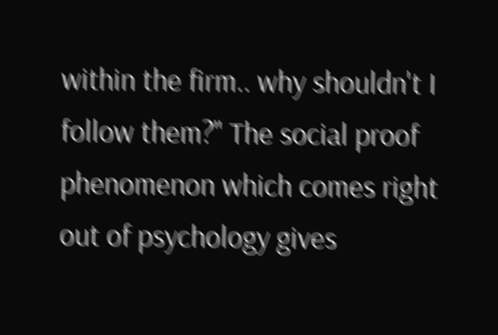within the firm.. why shouldn't I follow them?" The social proof phenomenon which comes right out of psychology gives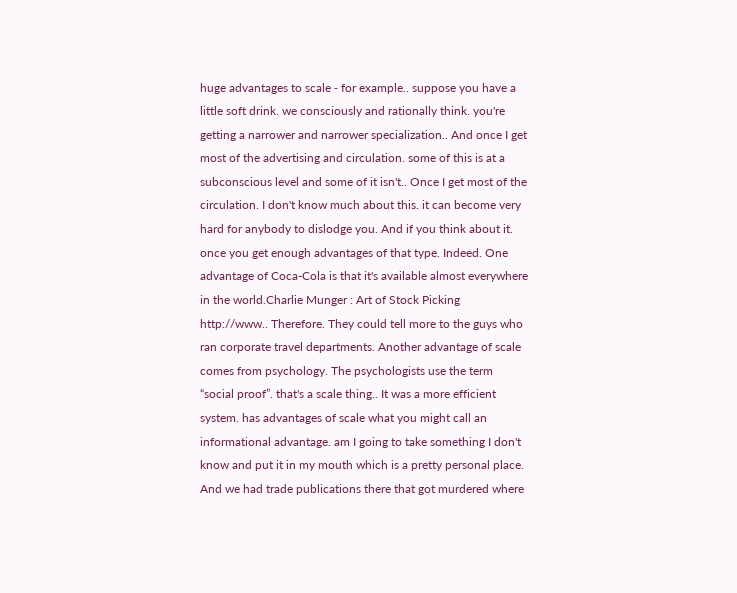huge advantages to scale ‑ for example.. suppose you have a little soft drink. we consciously and rationally think. you're getting a narrower and narrower specialization.. And once I get most of the advertising and circulation. some of this is at a subconscious level and some of it isn't.. Once I get most of the circulation. I don't know much about this. it can become very hard for anybody to dislodge you. And if you think about it. once you get enough advantages of that type. Indeed. One advantage of Coca-Cola is that it's available almost everywhere in the world.Charlie Munger : Art of Stock Picking http://www.. Therefore. They could tell more to the guys who ran corporate travel departments. Another advantage of scale comes from psychology. The psychologists use the term “social proof”. that's a scale thing.. It was a more efficient system. has advantages of scale what you might call an informational advantage. am I going to take something I don't know and put it in my mouth which is a pretty personal place. And we had trade publications there that got murdered where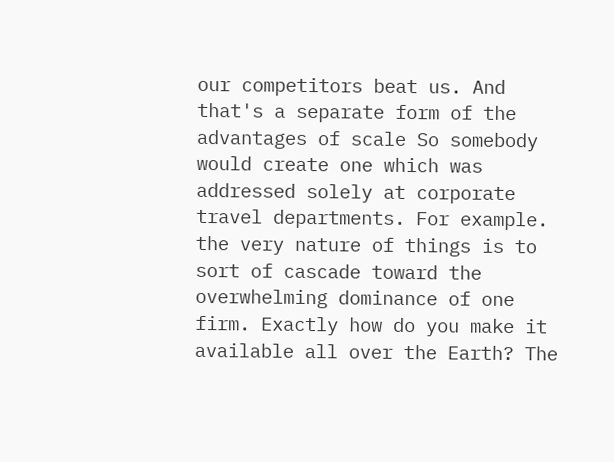our competitors beat us. And that's a separate form of the advantages of scale So somebody would create one which was addressed solely at corporate travel departments. For example. the very nature of things is to sort of cascade toward the overwhelming dominance of one firm. Exactly how do you make it available all over the Earth? The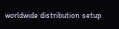worldwide distribution setup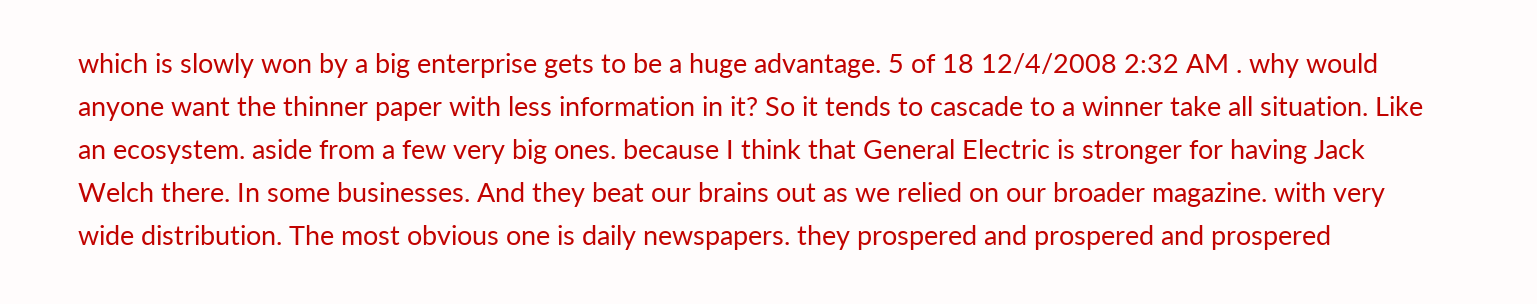which is slowly won by a big enterprise gets to be a huge advantage. 5 of 18 12/4/2008 2:32 AM . why would anyone want the thinner paper with less information in it? So it tends to cascade to a winner take all situation. Like an ecosystem. aside from a few very big ones. because I think that General Electric is stronger for having Jack Welch there. In some businesses. And they beat our brains out as we relied on our broader magazine. with very wide distribution. The most obvious one is daily newspapers. they prospered and prospered and prospered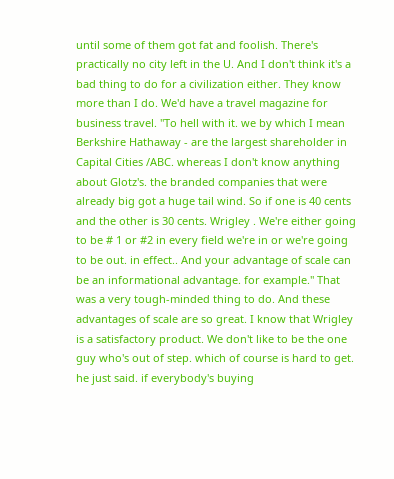until some of them got fat and foolish. There's practically no city left in the U. And I don't think it's a bad thing to do for a civilization either. They know more than I do. We'd have a travel magazine for business travel. "To hell with it. we by which I mean Berkshire Hathaway ‑ are the largest shareholder in Capital Cities /ABC. whereas I don't know anything about Glotz's. the branded companies that were already big got a huge tail wind. So if one is 40 cents and the other is 30 cents. Wrigley . We're either going to be # 1 or #2 in every field we're in or we're going to be out. in effect.. And your advantage of scale can be an informational advantage. for example." That was a very tough‑minded thing to do. And these advantages of scale are so great. I know that Wrigley is a satisfactory product. We don't like to be the one guy who's out of step. which of course is hard to get. he just said. if everybody's buying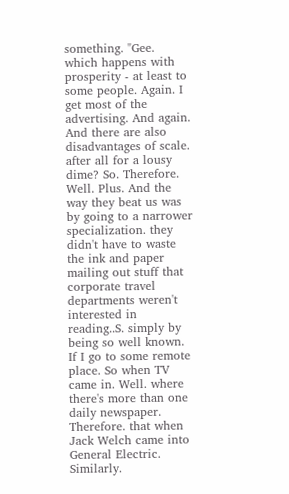something. "Gee. which happens with prosperity ‑ at least to some people. Again. I get most of the advertising. And again. And there are also disadvantages of scale. after all for a lousy dime? So. Therefore. Well. Plus. And the way they beat us was by going to a narrower specialization. they didn't have to waste the ink and paper mailing out stuff that corporate travel departments weren't interested in reading..S. simply by being so well known. If I go to some remote place. So when TV came in. Well. where there's more than one daily newspaper. Therefore. that when Jack Welch came into General Electric. Similarly.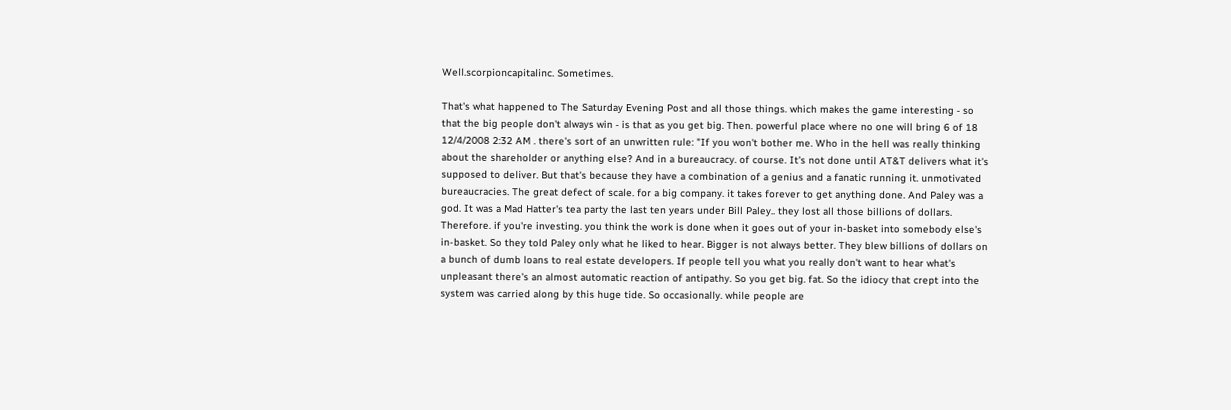Well.scorpioncapitalinc. Sometimes.

That's what happened to The Saturday Evening Post and all those things. which makes the game interesting ‑ so that the big people don't always win ‑ is that as you get big. Then. powerful place where no one will bring 6 of 18 12/4/2008 2:32 AM . there's sort of an unwritten rule: "If you won't bother me. Who in the hell was really thinking about the shareholder or anything else? And in a bureaucracy. of course. It's not done until AT&T delivers what it's supposed to deliver. But that's because they have a combination of a genius and a fanatic running it. unmotivated bureaucracies. The great defect of scale. for a big company. it takes forever to get anything done. And Paley was a god. It was a Mad Hatter's tea party the last ten years under Bill Paley.. they lost all those billions of dollars. Therefore. if you're investing. you think the work is done when it goes out of your in-basket into somebody else's in-basket. So they told Paley only what he liked to hear. Bigger is not always better. They blew billions of dollars on a bunch of dumb loans to real estate developers. If people tell you what you really don't want to hear what's unpleasant there's an almost automatic reaction of antipathy. So you get big. fat. So the idiocy that crept into the system was carried along by this huge tide. So occasionally. while people are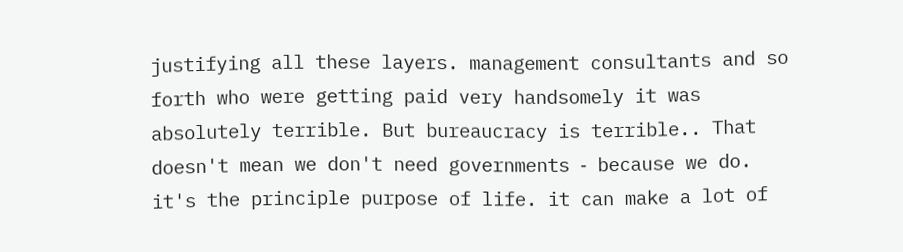justifying all these layers. management consultants and so forth who were getting paid very handsomely it was absolutely terrible. But bureaucracy is terrible.. That doesn't mean we don't need governments ‑ because we do. it's the principle purpose of life. it can make a lot of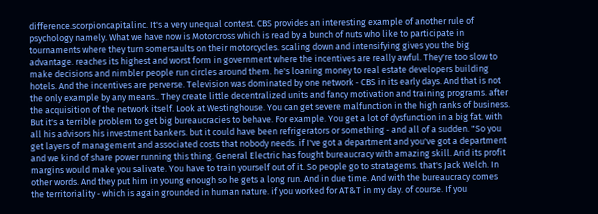difference.scorpioncapitalinc. It's a very unequal contest. CBS provides an interesting example of another rule of psychology namely. What we have now is Motorcross which is read by a bunch of nuts who like to participate in tournaments where they turn somersaults on their motorcycles. scaling down and intensifying gives you the big advantage. reaches its highest and worst form in government where the incentives are really awful. They're too slow to make decisions and nimbler people run circles around them. he's loaning money to real estate developers building hotels. And the incentives are perverse. Television was dominated by one network ‑ CBS in its early days. And that is not the only example by any means.. They create little decentralized units and fancy motivation and training programs. after the acquisition of the network itself. Look at Westinghouse. You can get severe malfunction in the high ranks of business. But it's a terrible problem to get big bureaucracies to behave. For example. You get a lot of dysfunction in a big fat. with all his advisors his investment bankers. but it could have been refrigerators or something ‑ and all of a sudden. "So you get layers of management and associated costs that nobody needs. if I've got a department and you've got a department and we kind of share power running this thing. General Electric has fought bureaucracy with amazing skill. Arid its profit margins would make you salivate. You have to train yourself out of it. So people go to stratagems. that's Jack Welch. In other words. And they put him in young enough so he gets a long run. And in due time. And with the bureaucracy comes the territoriality ‑ which is again grounded in human nature. if you worked for AT&T in my day. of course. If you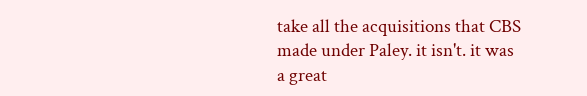take all the acquisitions that CBS made under Paley. it isn't. it was a great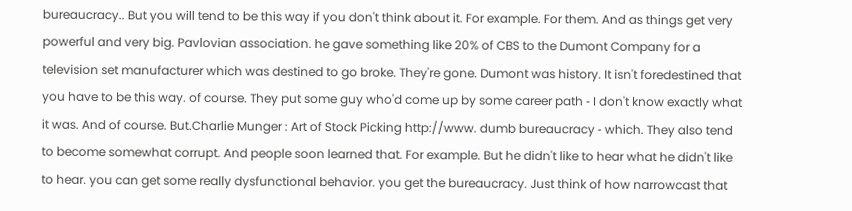bureaucracy.. But you will tend to be this way if you don't think about it. For example. For them. And as things get very powerful and very big. Pavlovian association. he gave something like 20% of CBS to the Dumont Company for a television set manufacturer which was destined to go broke. They're gone. Dumont was history. It isn't foredestined that you have to be this way. of course. They put some guy who'd come up by some career path ‑ I don't know exactly what it was. And of course. But.Charlie Munger : Art of Stock Picking http://www. dumb bureaucracy ‑ which. They also tend to become somewhat corrupt. And people soon learned that. For example. But he didn't like to hear what he didn't like to hear. you can get some really dysfunctional behavior. you get the bureaucracy. Just think of how narrowcast that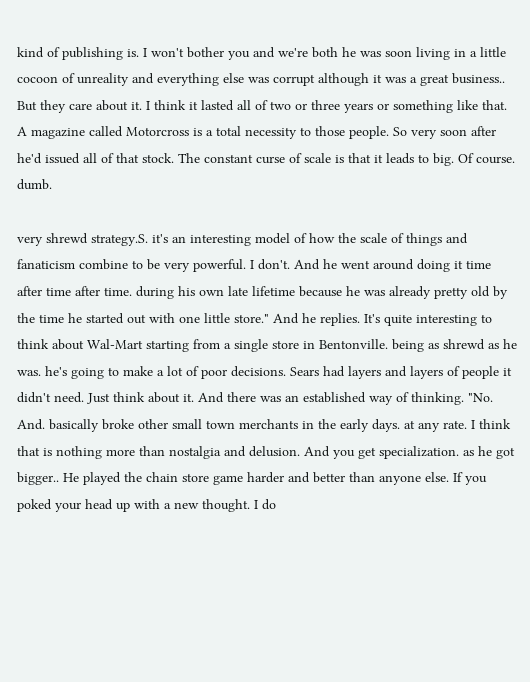kind of publishing is. I won't bother you and we're both he was soon living in a little cocoon of unreality and everything else was corrupt although it was a great business.. But they care about it. I think it lasted all of two or three years or something like that. A magazine called Motorcross is a total necessity to those people. So very soon after he'd issued all of that stock. The constant curse of scale is that it leads to big. Of course. dumb.

very shrewd strategy.S. it's an interesting model of how the scale of things and fanaticism combine to be very powerful. I don't. And he went around doing it time after time after time. during his own late lifetime because he was already pretty old by the time he started out with one little store." And he replies. It's quite interesting to think about Wal-Mart starting from a single store in Bentonville. being as shrewd as he was. he's going to make a lot of poor decisions. Sears had layers and layers of people it didn't need. Just think about it. And there was an established way of thinking. "No. And. basically broke other small town merchants in the early days. at any rate. I think that is nothing more than nostalgia and delusion. And you get specialization. as he got bigger.. He played the chain store game harder and better than anyone else. If you poked your head up with a new thought. I do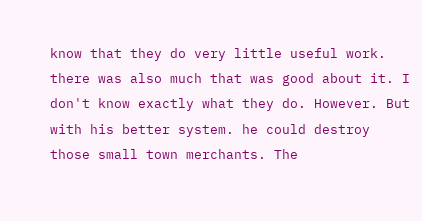know that they do very little useful work. there was also much that was good about it. I don't know exactly what they do. However. But with his better system. he could destroy those small town merchants. The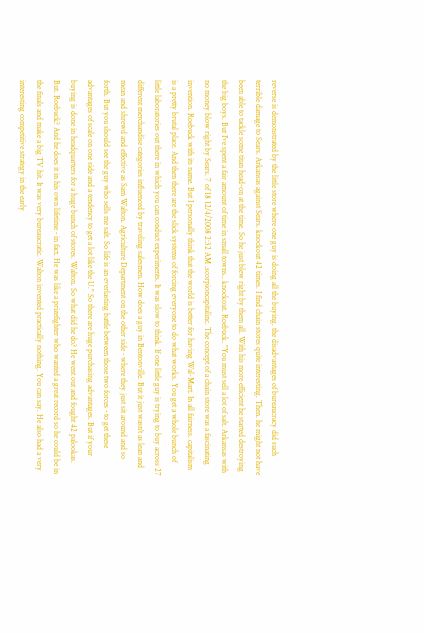reverse is demonstrated by the little store where one guy is doing all the buying. the disadvantages of bureaucracy did such terrible damage to Sears. Arkansas against Sears. knockout 42 times. I find chain stores quite interesting. Then. he might not have been able to tackle some titan head-on at the time. So he just blew right by them all. With his more efficient he started destroying the big boys. But I've spent a fair amount of time in small towns.. knockout. Roebuck. "You must sell a lot of salt. Arkansas with no money blow right by Sears. 7 of 18 12/4/2008 2:32 AM .scorpioncapitalinc. The concept of a chain store was a fascinating invention. Roebuck with its name. But I personally think that the world is better for having Wal-Mart. In all fairness. capitalism is a pretty brutal place. And then there are the slick systems of forcing everyone to do what works. You get a whole bunch of little laboratories out there in which you can conduct experiments. It was slow to think. If one little guy is trying to buy across 27 different merchandise categories influenced by traveling salesmen. How does a guy in Bentonville. But it just wasn't as lean and mean and shrewd and effective as Sam Walton. Agriculture Department on the other side ‑ where they just sit around and so forth. But you should see the guy who sells me salt. So life is an everlasting battle between those two forces ‑ to get these advantages of scale on one side and a tendency to get a lot like the U." So there are huge purchasing advantages. But if your buying is done in headquarters for a huge bunch of stores. Walton. So what did he do? He went out and fought 42 palookas. But. Roebuck? And he does it in his own lifetime ‑ in fact. He was like a prizefighter who wanted a great record so he could be in the finals and make a big TV hit. It was very bureaucratic. Walton invented practically nothing. You can say. He also had a very interesting competitive strategy in the early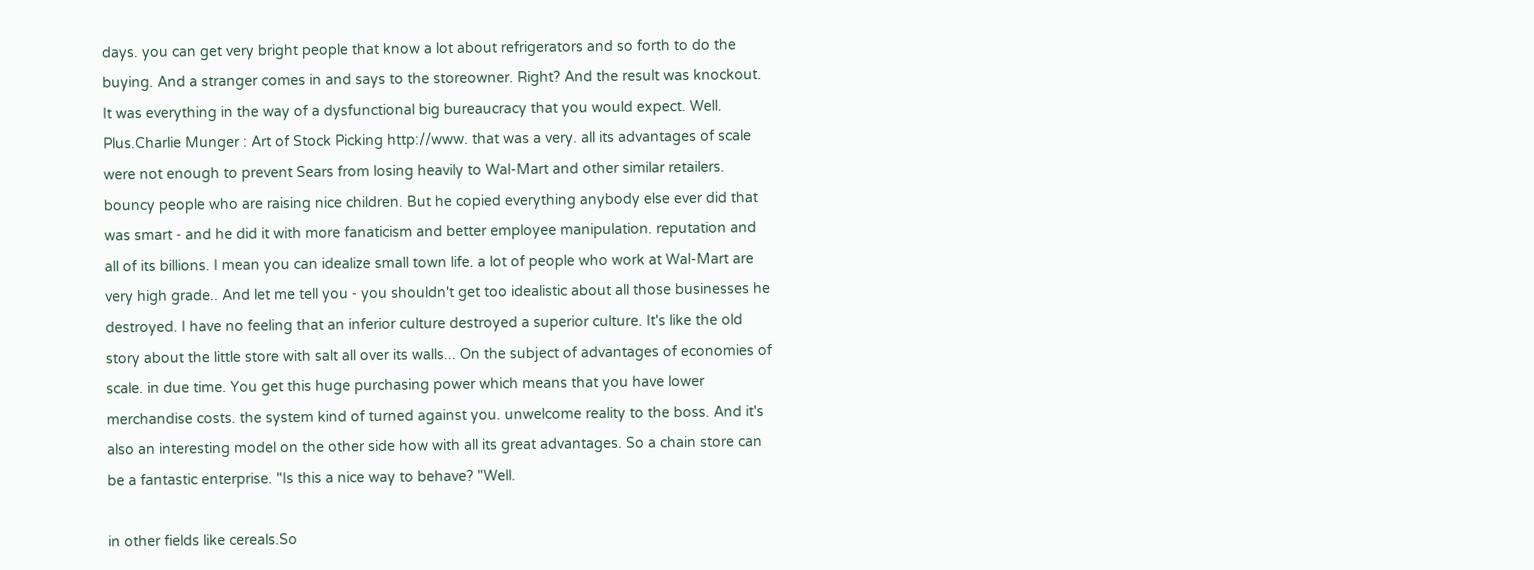days. you can get very bright people that know a lot about refrigerators and so forth to do the buying. And a stranger comes in and says to the storeowner. Right? And the result was knockout. It was everything in the way of a dysfunctional big bureaucracy that you would expect. Well. Plus.Charlie Munger : Art of Stock Picking http://www. that was a very. all its advantages of scale were not enough to prevent Sears from losing heavily to Wal-Mart and other similar retailers. bouncy people who are raising nice children. But he copied everything anybody else ever did that was smart ‑ and he did it with more fanaticism and better employee manipulation. reputation and all of its billions. I mean you can idealize small town life. a lot of people who work at Wal-Mart are very high grade.. And let me tell you ‑ you shouldn't get too idealistic about all those businesses he destroyed. I have no feeling that an inferior culture destroyed a superior culture. It's like the old story about the little store with salt all over its walls... On the subject of advantages of economies of scale. in due time. You get this huge purchasing power which means that you have lower merchandise costs. the system kind of turned against you. unwelcome reality to the boss. And it's also an interesting model on the other side how with all its great advantages. So a chain store can be a fantastic enterprise. "Is this a nice way to behave? "Well.

in other fields like cereals.So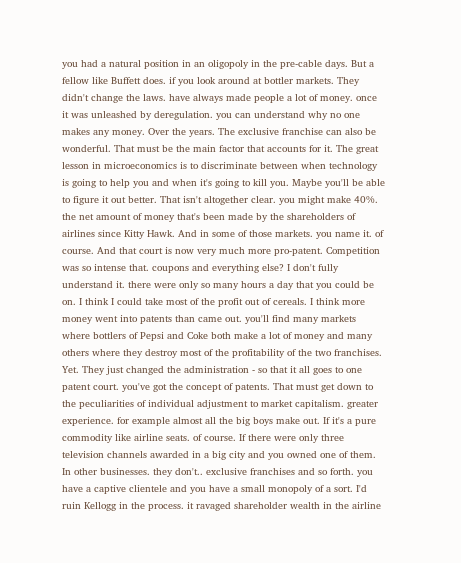you had a natural position in an oligopoly in the pre-cable days. But a fellow like Buffett does. if you look around at bottler markets. They didn't change the laws. have always made people a lot of money. once it was unleashed by deregulation. you can understand why no one makes any money. Over the years. The exclusive franchise can also be wonderful. That must be the main factor that accounts for it. The great lesson in microeconomics is to discriminate between when technology is going to help you and when it's going to kill you. Maybe you'll be able to figure it out better. That isn't altogether clear. you might make 40%. the net amount of money that's been made by the shareholders of airlines since Kitty Hawk. And in some of those markets. you name it. of course. And that court is now very much more pro-patent. Competition was so intense that. coupons and everything else? I don't fully understand it. there were only so many hours a day that you could be on. I think I could take most of the profit out of cereals. I think more money went into patents than came out. you'll find many markets where bottlers of Pepsi and Coke both make a lot of money and many others where they destroy most of the profitability of the two franchises. Yet. They just changed the administration ‑ so that it all goes to one patent court. you've got the concept of patents. That must get down to the peculiarities of individual adjustment to market capitalism. greater experience. for example almost all the big boys make out. If it's a pure commodity like airline seats. of course. If there were only three television channels awarded in a big city and you owned one of them. In other businesses. they don't.. exclusive franchises and so forth. you have a captive clientele and you have a small monopoly of a sort. I'd ruin Kellogg in the process. it ravaged shareholder wealth in the airline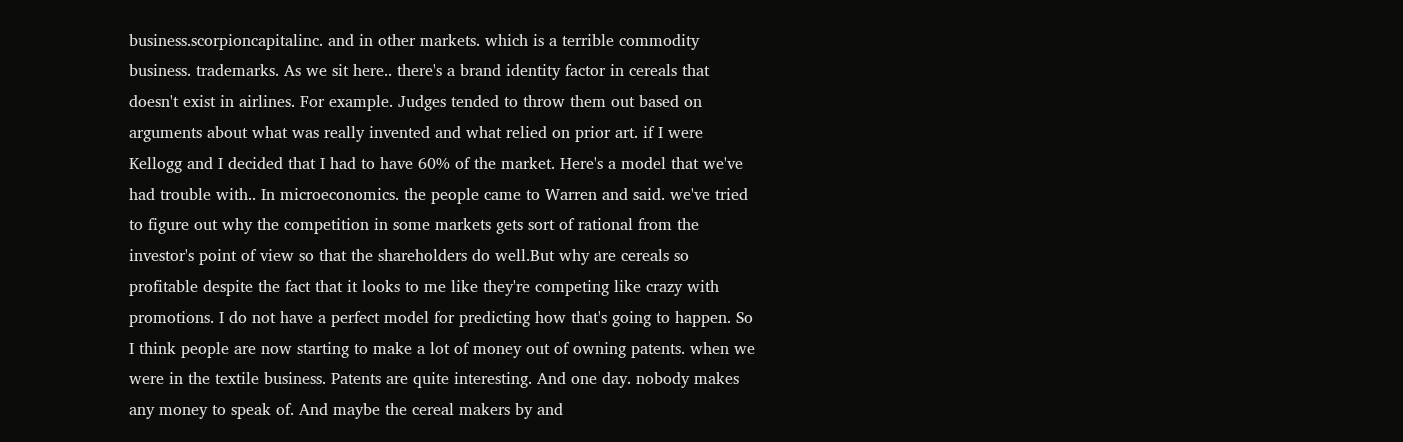business.scorpioncapitalinc. and in other markets. which is a terrible commodity business. trademarks. As we sit here.. there's a brand identity factor in cereals that doesn't exist in airlines. For example. Judges tended to throw them out based on arguments about what was really invented and what relied on prior art. if I were Kellogg and I decided that I had to have 60% of the market. Here's a model that we've had trouble with.. In microeconomics. the people came to Warren and said. we've tried to figure out why the competition in some markets gets sort of rational from the investor's point of view so that the shareholders do well.But why are cereals so profitable despite the fact that it looks to me like they're competing like crazy with promotions. I do not have a perfect model for predicting how that's going to happen. So I think people are now starting to make a lot of money out of owning patents. when we were in the textile business. Patents are quite interesting. And one day. nobody makes any money to speak of. And maybe the cereal makers by and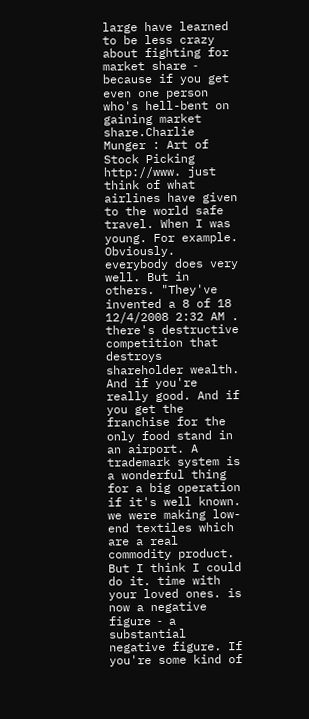large have learned to be less crazy about fighting for market share ‑ because if you get even one person who's hell-bent on gaining market share.Charlie Munger : Art of Stock Picking http://www. just think of what airlines have given to the world safe travel. When I was young. For example. Obviously. everybody does very well. But in others. "They've invented a 8 of 18 12/4/2008 2:32 AM . there's destructive competition that destroys shareholder wealth. And if you're really good. And if you get the franchise for the only food stand in an airport. A trademark system is a wonderful thing for a big operation if it's well known. we were making low-end textiles which are a real commodity product. But I think I could do it. time with your loved ones. is now a negative figure ‑ a substantial negative figure. If you're some kind of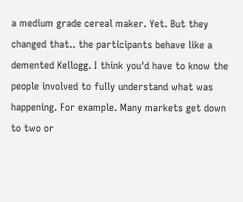a medium grade cereal maker. Yet. But they changed that.. the participants behave like a demented Kellogg. I think you'd have to know the people involved to fully understand what was happening. For example. Many markets get down to two or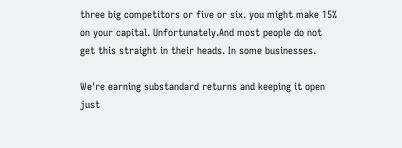three big competitors or five or six. you might make 15% on your capital. Unfortunately.And most people do not get this straight in their heads. In some businesses.

We're earning substandard returns and keeping it open just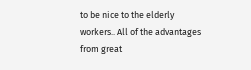to be nice to the elderly workers.. All of the advantages from great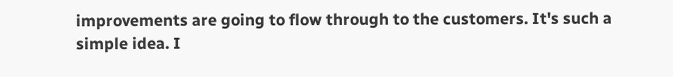improvements are going to flow through to the customers. It's such a simple idea. I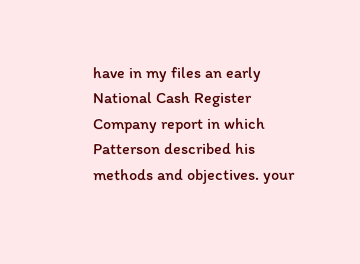have in my files an early National Cash Register Company report in which Patterson described his methods and objectives. your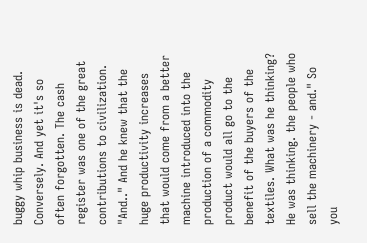buggy whip business is dead. Conversely. And yet it's so often forgotten. The cash register was one of the great contributions to civilization. "And.." And he knew that the huge productivity increases that would come from a better machine introduced into the production of a commodity product would all go to the benefit of the buyers of the textiles. What was he thinking? He was thinking. the people who sell the machinery ‑ and." So you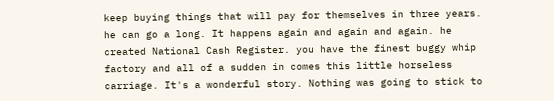keep buying things that will pay for themselves in three years. he can go a long. It happens again and again and again. he created National Cash Register. you have the finest buggy whip factory and all of a sudden in comes this little horseless carriage. It's a wonderful story. Nothing was going to stick to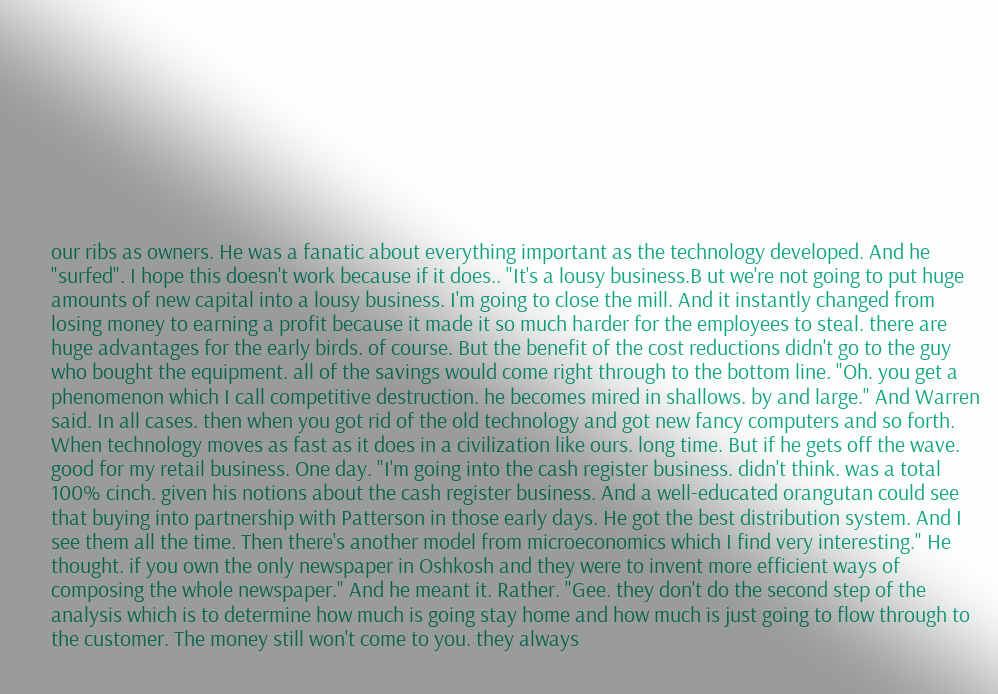our ribs as owners. He was a fanatic about everything important as the technology developed. And he "surfed". I hope this doesn't work because if it does.. "It's a lousy business.B ut we're not going to put huge amounts of new capital into a lousy business. I'm going to close the mill. And it instantly changed from losing money to earning a profit because it made it so much harder for the employees to steal. there are huge advantages for the early birds. of course. But the benefit of the cost reductions didn't go to the guy who bought the equipment. all of the savings would come right through to the bottom line. "Oh. you get a phenomenon which I call competitive destruction. he becomes mired in shallows. by and large." And Warren said. In all cases. then when you got rid of the old technology and got new fancy computers and so forth. When technology moves as fast as it does in a civilization like ours. long time. But if he gets off the wave. good for my retail business. One day. "I'm going into the cash register business. didn't think. was a total 100% cinch. given his notions about the cash register business. And a well-educated orangutan could see that buying into partnership with Patterson in those early days. He got the best distribution system. And I see them all the time. Then there's another model from microeconomics which I find very interesting." He thought. if you own the only newspaper in Oshkosh and they were to invent more efficient ways of composing the whole newspaper." And he meant it. Rather. "Gee. they don't do the second step of the analysis which is to determine how much is going stay home and how much is just going to flow through to the customer. The money still won't come to you. they always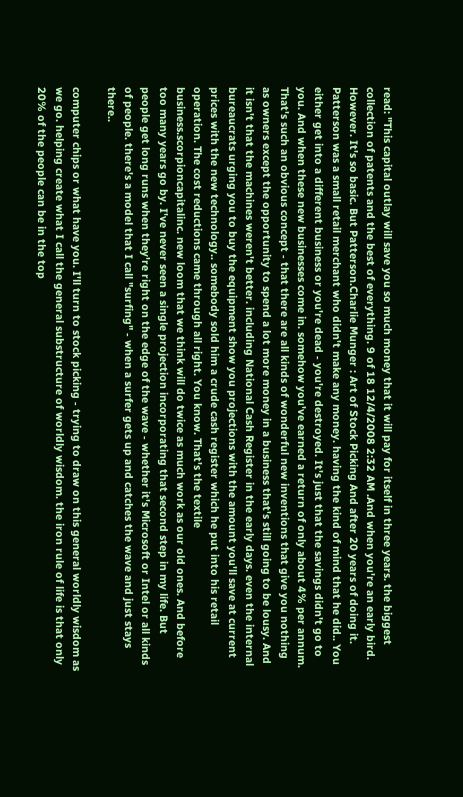read: "This capital outlay will save you so much money that it will pay for itself in three years. the biggest collection of patents and the best of everything. 9 of 18 12/4/2008 2:32 AM .And when you're an early bird. However. It's so basic. But Patterson.Charlie Munger : Art of Stock Picking And after 20 years of doing it. Patterson was a small retail merchant who didn't make any money. having the kind of mind that he did.. You either get into a different business or you're dead ‑ you're destroyed. It's just that the savings didn't go to you. And when these new businesses come in. somehow you've earned a return of only about 4% per annum. That's such an obvious concept ‑ that there are all kinds of wonderful new inventions that give you nothing as owners except the opportunity to spend a lot more money in a business that's still going to be lousy. And it isn't that the machines weren't better. including National Cash Register in the early days. even the internal bureaucrats urging you to buy the equipment show you projections with the amount you'll save at current prices with the new technology.. somebody sold him a crude cash register which he put into his retail operation. The cost reductions came through all right. You know. That's the textile business.scorpioncapitalinc. new loom that we think will do twice as much work as our old ones. And before too many years go by. I've never seen a single projection incorporating that second step in my life. But people get long runs when they're right on the edge of the wave ‑ whether it's Microsoft or Intel or all kinds of people. there's a model that I call "surfing" ‑ when a surfer gets up and catches the wave and just stays there..

computer chips or what have you. I'll turn to stock picking ‑ trying to draw on this general worldly wisdom as we go. helping create what I call the general substructure of worldly wisdom. the iron rule of life is that only 20% of the people can be in the top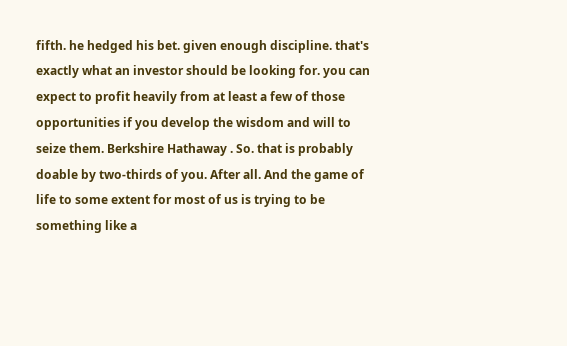fifth. he hedged his bet. given enough discipline. that's exactly what an investor should be looking for. you can expect to profit heavily from at least a few of those opportunities if you develop the wisdom and will to seize them. Berkshire Hathaway . So. that is probably doable by two-thirds of you. After all. And the game of life to some extent for most of us is trying to be something like a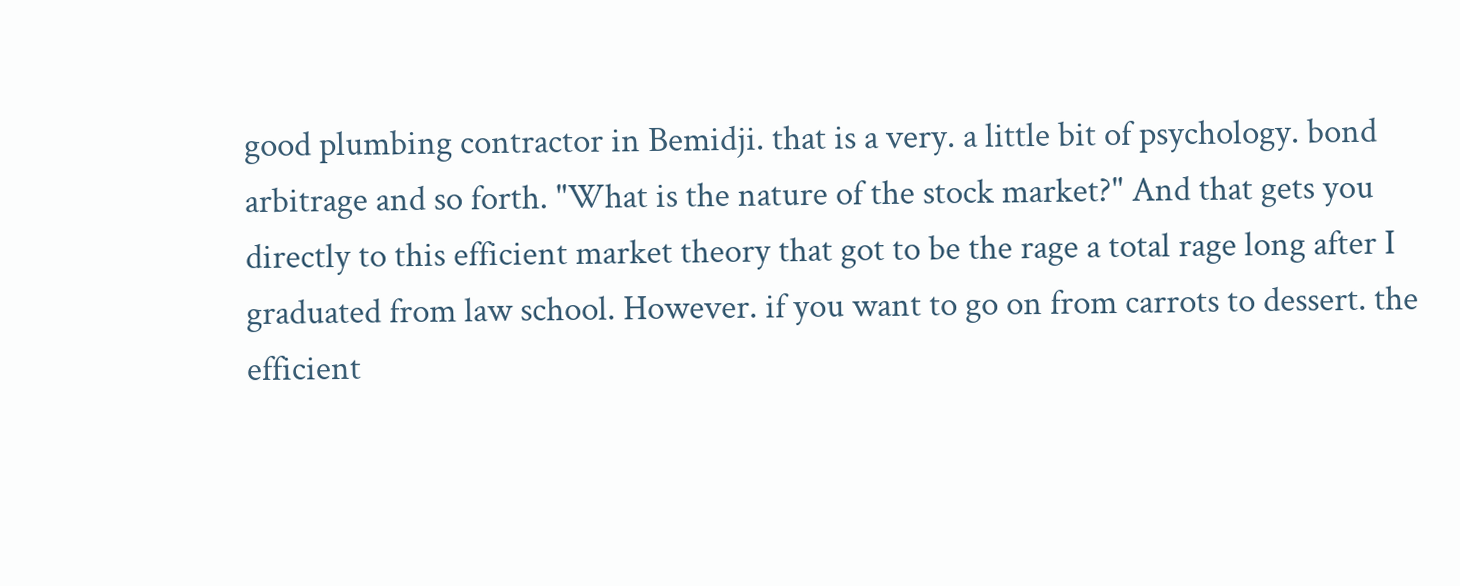good plumbing contractor in Bemidji. that is a very. a little bit of psychology. bond arbitrage and so forth. "What is the nature of the stock market?" And that gets you directly to this efficient market theory that got to be the rage a total rage long after I graduated from law school. However. if you want to go on from carrots to dessert. the efficient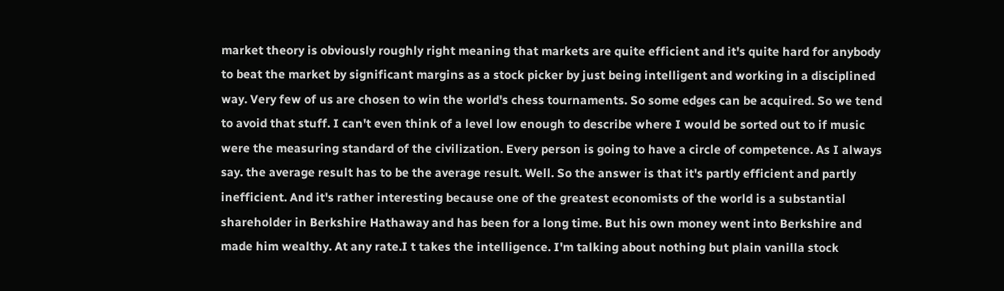market theory is obviously roughly right meaning that markets are quite efficient and it's quite hard for anybody to beat the market by significant margins as a stock picker by just being intelligent and working in a disciplined way. Very few of us are chosen to win the world's chess tournaments. So some edges can be acquired. So we tend to avoid that stuff. I can't even think of a level low enough to describe where I would be sorted out to if music were the measuring standard of the civilization. Every person is going to have a circle of competence. As I always say. the average result has to be the average result. Well. So the answer is that it's partly efficient and partly inefficient. And it's rather interesting because one of the greatest economists of the world is a substantial shareholder in Berkshire Hathaway and has been for a long time. But his own money went into Berkshire and made him wealthy. At any rate.I t takes the intelligence. I'm talking about nothing but plain vanilla stock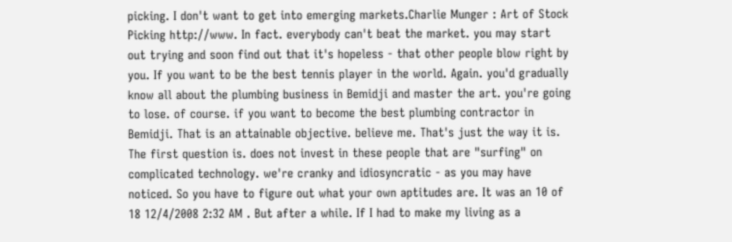picking. I don't want to get into emerging markets.Charlie Munger : Art of Stock Picking http://www. In fact. everybody can't beat the market. you may start out trying and soon find out that it's hopeless ‑ that other people blow right by you. If you want to be the best tennis player in the world. Again. you'd gradually know all about the plumbing business in Bemidji and master the art. you're going to lose. of course. if you want to become the best plumbing contractor in Bemidji. That is an attainable objective. believe me. That's just the way it is. The first question is. does not invest in these people that are "surfing" on complicated technology. we're cranky and idiosyncratic ‑ as you may have noticed. So you have to figure out what your own aptitudes are. It was an 10 of 18 12/4/2008 2:32 AM . But after a while. If I had to make my living as a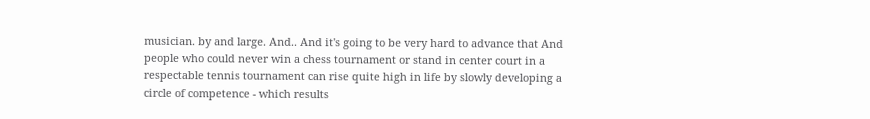musician. by and large. And.. And it's going to be very hard to advance that And people who could never win a chess tournament or stand in center court in a respectable tennis tournament can rise quite high in life by slowly developing a circle of competence ‑ which results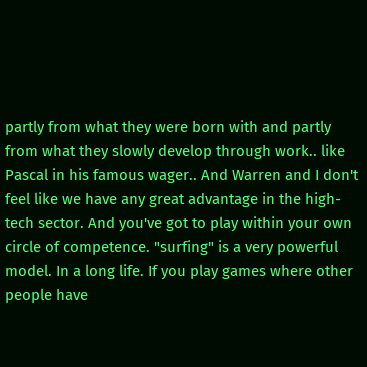partly from what they were born with and partly from what they slowly develop through work.. like Pascal in his famous wager.. And Warren and I don't feel like we have any great advantage in the high-tech sector. And you've got to play within your own circle of competence. "surfing" is a very powerful model. In a long life. If you play games where other people have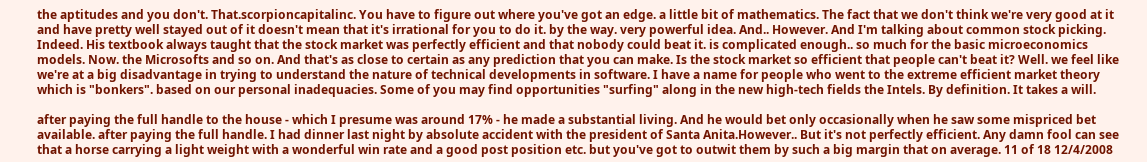the aptitudes and you don't. That.scorpioncapitalinc. You have to figure out where you've got an edge. a little bit of mathematics. The fact that we don't think we're very good at it and have pretty well stayed out of it doesn't mean that it's irrational for you to do it. by the way. very powerful idea. And.. However. And I'm talking about common stock picking. Indeed. His textbook always taught that the stock market was perfectly efficient and that nobody could beat it. is complicated enough.. so much for the basic microeconomics models. Now. the Microsofts and so on. And that's as close to certain as any prediction that you can make. Is the stock market so efficient that people can't beat it? Well. we feel like we're at a big disadvantage in trying to understand the nature of technical developments in software. I have a name for people who went to the extreme efficient market theory which is "bonkers". based on our personal inadequacies. Some of you may find opportunities "surfing" along in the new high-tech fields the Intels. By definition. It takes a will.

after paying the full handle to the house ‑ which I presume was around 17% ‑ he made a substantial living. And he would bet only occasionally when he saw some mispriced bet available. after paying the full handle. I had dinner last night by absolute accident with the president of Santa Anita.However.. But it's not perfectly efficient. Any damn fool can see that a horse carrying a light weight with a wonderful win rate and a good post position etc. but you've got to outwit them by such a big margin that on average. 11 of 18 12/4/2008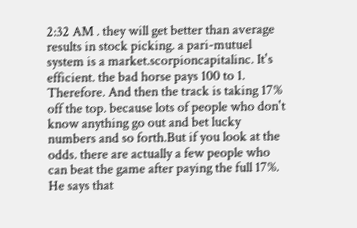2:32 AM . they will get better than average results in stock picking. a pari-mutuel system is a market.scorpioncapitalinc. It's efficient. the bad horse pays 100 to 1. Therefore. And then the track is taking 17% off the top. because lots of people who don't know anything go out and bet lucky numbers and so forth.But if you look at the odds. there are actually a few people who can beat the game after paying the full 17%. He says that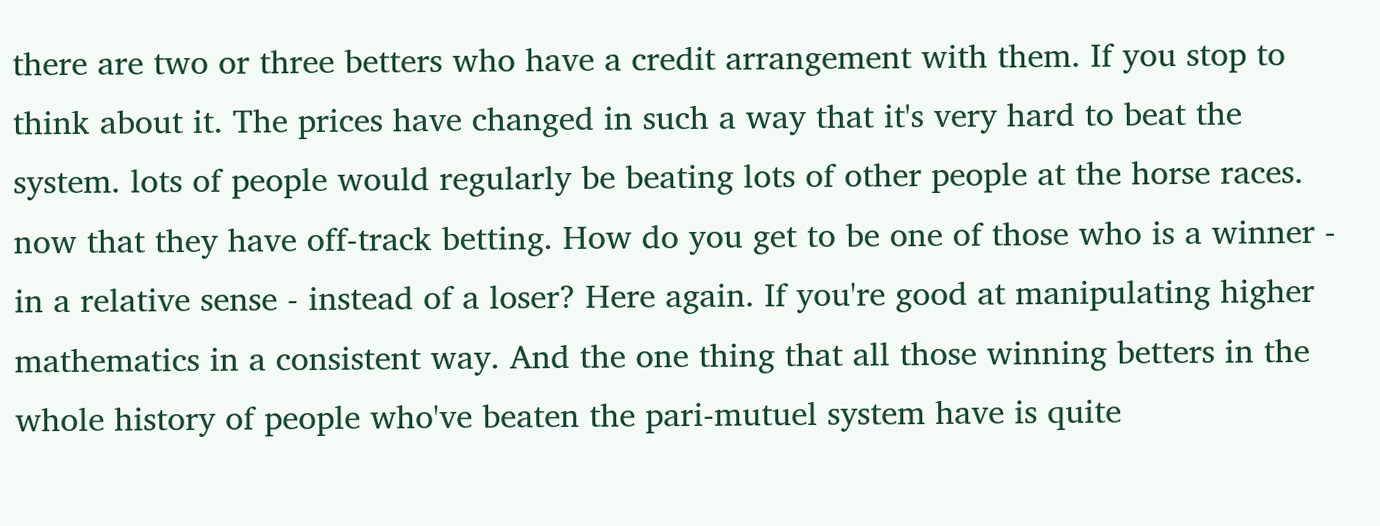there are two or three betters who have a credit arrangement with them. If you stop to think about it. The prices have changed in such a way that it's very hard to beat the system. lots of people would regularly be beating lots of other people at the horse races. now that they have off-track betting. How do you get to be one of those who is a winner ‑ in a relative sense ‑ instead of a loser? Here again. If you're good at manipulating higher mathematics in a consistent way. And the one thing that all those winning betters in the whole history of people who've beaten the pari-mutuel system have is quite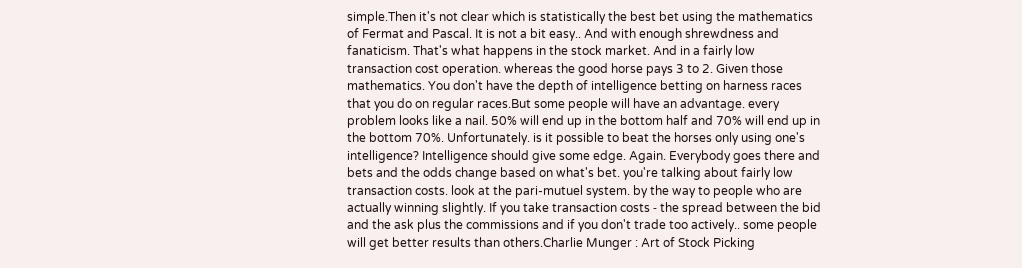simple.Then it's not clear which is statistically the best bet using the mathematics of Fermat and Pascal. It is not a bit easy.. And with enough shrewdness and fanaticism. That's what happens in the stock market. And in a fairly low transaction cost operation. whereas the good horse pays 3 to 2. Given those mathematics. You don't have the depth of intelligence betting on harness races that you do on regular races.But some people will have an advantage. every problem looks like a nail. 50% will end up in the bottom half and 70% will end up in the bottom 70%. Unfortunately. is it possible to beat the horses only using one's intelligence? Intelligence should give some edge. Again. Everybody goes there and bets and the odds change based on what's bet. you're talking about fairly low transaction costs. look at the pari-mutuel system. by the way to people who are actually winning slightly. If you take transaction costs ‑ the spread between the bid and the ask plus the commissions and if you don't trade too actively.. some people will get better results than others.Charlie Munger : Art of Stock Picking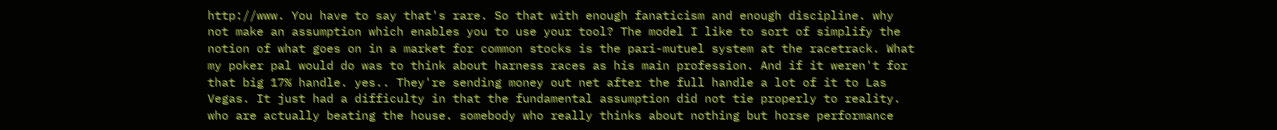http://www. You have to say that's rare. So that with enough fanaticism and enough discipline. why not make an assumption which enables you to use your tool? The model I like to sort of simplify the notion of what goes on in a market for common stocks is the pari-mutuel system at the racetrack. What my poker pal would do was to think about harness races as his main profession. And if it weren't for that big 17% handle. yes.. They're sending money out net after the full handle a lot of it to Las Vegas. It just had a difficulty in that the fundamental assumption did not tie properly to reality. who are actually beating the house. somebody who really thinks about nothing but horse performance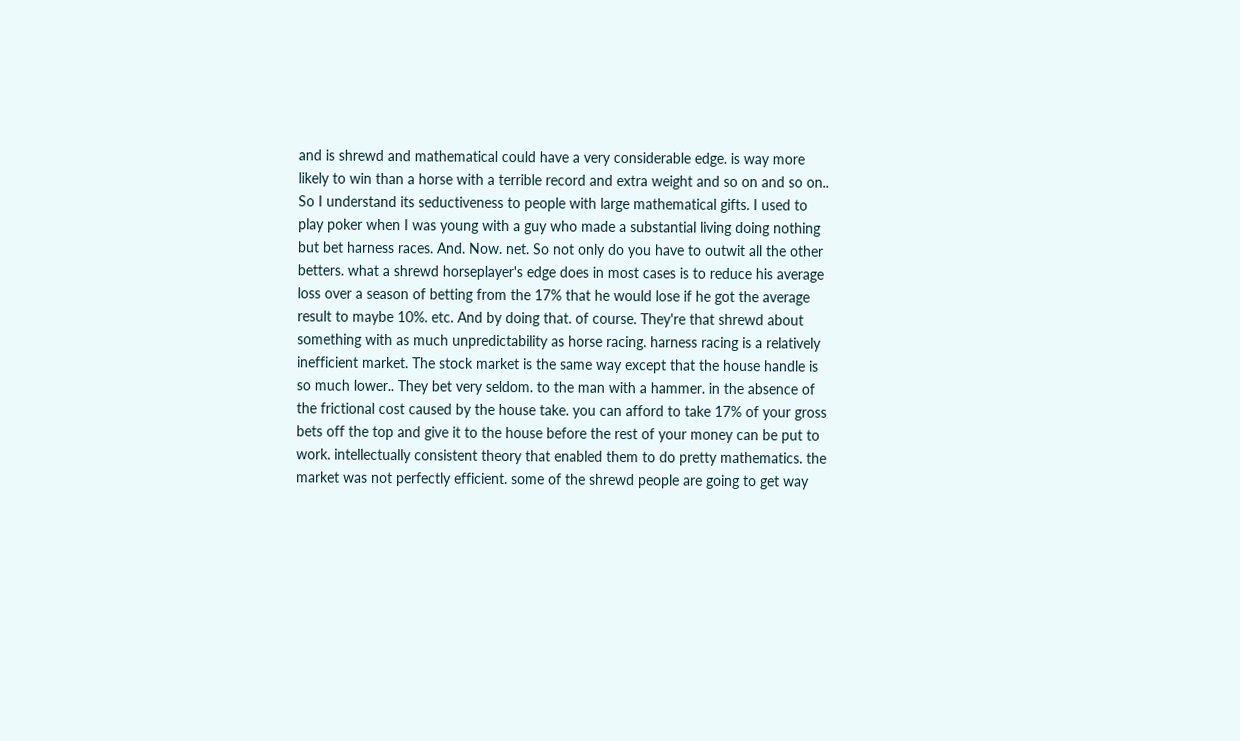and is shrewd and mathematical could have a very considerable edge. is way more likely to win than a horse with a terrible record and extra weight and so on and so on.. So I understand its seductiveness to people with large mathematical gifts. I used to play poker when I was young with a guy who made a substantial living doing nothing but bet harness races. And. Now. net. So not only do you have to outwit all the other betters. what a shrewd horseplayer's edge does in most cases is to reduce his average loss over a season of betting from the 17% that he would lose if he got the average result to maybe 10%. etc. And by doing that. of course. They're that shrewd about something with as much unpredictability as horse racing. harness racing is a relatively inefficient market. The stock market is the same way except that the house handle is so much lower.. They bet very seldom. to the man with a hammer. in the absence of the frictional cost caused by the house take. you can afford to take 17% of your gross bets off the top and give it to the house before the rest of your money can be put to work. intellectually consistent theory that enabled them to do pretty mathematics. the market was not perfectly efficient. some of the shrewd people are going to get way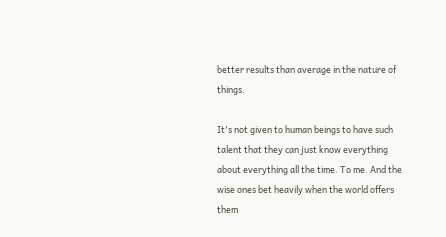better results than average in the nature of things.

It's not given to human beings to have such talent that they can just know everything about everything all the time. To me. And the wise ones bet heavily when the world offers them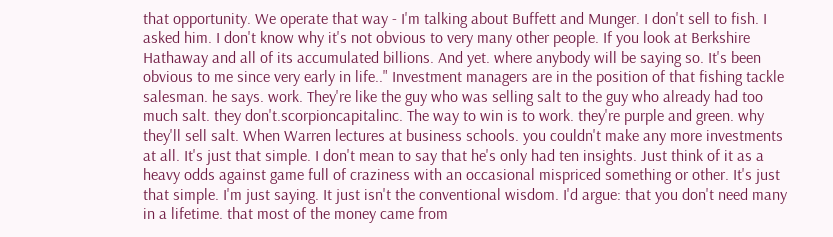that opportunity. We operate that way ‑ I'm talking about Buffett and Munger. I don't sell to fish. I asked him. I don't know why it's not obvious to very many other people. If you look at Berkshire Hathaway and all of its accumulated billions. And yet. where anybody will be saying so. It's been obvious to me since very early in life.." Investment managers are in the position of that fishing tackle salesman. he says. work. They're like the guy who was selling salt to the guy who already had too much salt. they don't.scorpioncapitalinc. The way to win is to work. they're purple and green. why they'll sell salt. When Warren lectures at business schools. you couldn't make any more investments at all. It's just that simple. I don't mean to say that he's only had ten insights. Just think of it as a heavy odds against game full of craziness with an occasional mispriced something or other. It's just that simple. I'm just saying. It just isn't the conventional wisdom. I'd argue: that you don't need many in a lifetime. that most of the money came from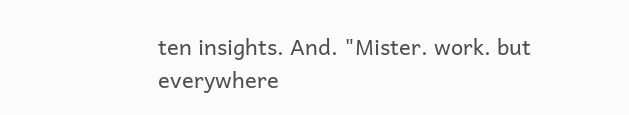ten insights. And. "Mister. work. but everywhere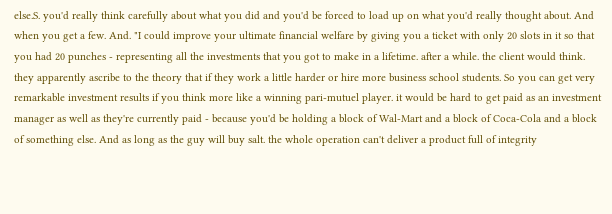else.S. you'd really think carefully about what you did and you'd be forced to load up on what you'd really thought about. And when you get a few. And. "I could improve your ultimate financial welfare by giving you a ticket with only 20 slots in it so that you had 20 punches ‑ representing all the investments that you got to make in a lifetime. after a while. the client would think. they apparently ascribe to the theory that if they work a little harder or hire more business school students. So you can get very remarkable investment results if you think more like a winning pari-mutuel player. it would be hard to get paid as an investment manager as well as they're currently paid ‑ because you'd be holding a block of Wal-Mart and a block of Coca-Cola and a block of something else. And as long as the guy will buy salt. the whole operation can't deliver a product full of integrity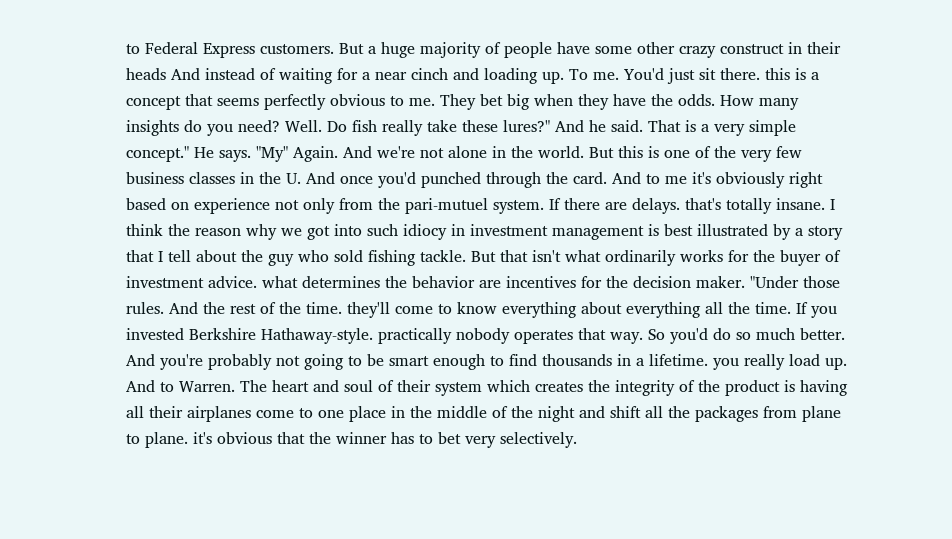to Federal Express customers. But a huge majority of people have some other crazy construct in their heads And instead of waiting for a near cinch and loading up. To me. You'd just sit there. this is a concept that seems perfectly obvious to me. They bet big when they have the odds. How many insights do you need? Well. Do fish really take these lures?" And he said. That is a very simple concept." He says. "My" Again. And we're not alone in the world. But this is one of the very few business classes in the U. And once you'd punched through the card. And to me it's obviously right based on experience not only from the pari-mutuel system. If there are delays. that's totally insane. I think the reason why we got into such idiocy in investment management is best illustrated by a story that I tell about the guy who sold fishing tackle. But that isn't what ordinarily works for the buyer of investment advice. what determines the behavior are incentives for the decision maker. "Under those rules. And the rest of the time. they'll come to know everything about everything all the time. If you invested Berkshire Hathaway-style. practically nobody operates that way. So you'd do so much better. And you're probably not going to be smart enough to find thousands in a lifetime. you really load up. And to Warren. The heart and soul of their system which creates the integrity of the product is having all their airplanes come to one place in the middle of the night and shift all the packages from plane to plane. it's obvious that the winner has to bet very selectively.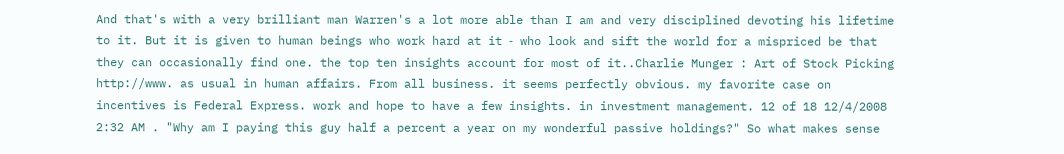And that's with a very brilliant man Warren's a lot more able than I am and very disciplined devoting his lifetime to it. But it is given to human beings who work hard at it ‑ who look and sift the world for a mispriced be that they can occasionally find one. the top ten insights account for most of it..Charlie Munger : Art of Stock Picking http://www. as usual in human affairs. From all business. it seems perfectly obvious. my favorite case on incentives is Federal Express. work and hope to have a few insights. in investment management. 12 of 18 12/4/2008 2:32 AM . "Why am I paying this guy half a percent a year on my wonderful passive holdings?" So what makes sense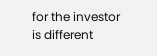for the investor is different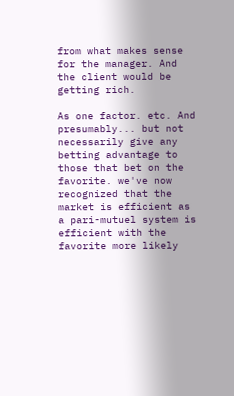from what makes sense for the manager. And the client would be getting rich.

As one factor. etc. And presumably... but not necessarily give any betting advantage to those that bet on the favorite. we've now recognized that the market is efficient as a pari-mutuel system is efficient with the favorite more likely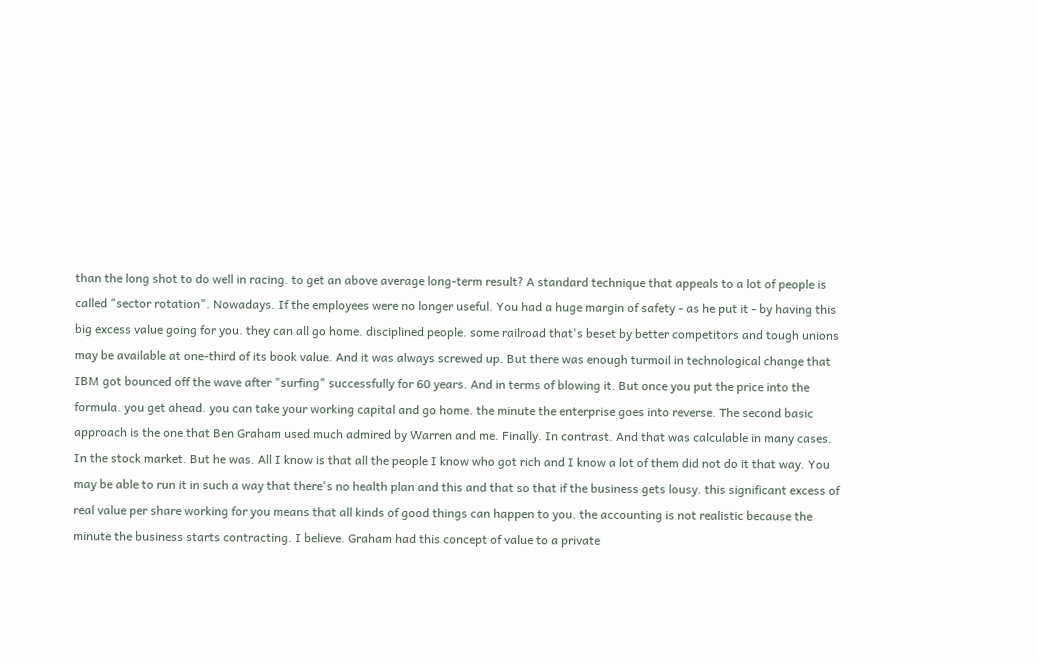than the long shot to do well in racing. to get an above average long-term result? A standard technique that appeals to a lot of people is called "sector rotation". Nowadays. If the employees were no longer useful. You had a huge margin of safety ‑ as he put it ‑ by having this big excess value going for you. they can all go home. disciplined people. some railroad that's beset by better competitors and tough unions may be available at one-third of its book value. And it was always screwed up. But there was enough turmoil in technological change that IBM got bounced off the wave after "surfing" successfully for 60 years. And in terms of blowing it. But once you put the price into the formula. you get ahead. you can take your working capital and go home. the minute the enterprise goes into reverse. The second basic approach is the one that Ben Graham used much admired by Warren and me. Finally. In contrast. And that was calculable in many cases. In the stock market. But he was. All I know is that all the people I know who got rich and I know a lot of them did not do it that way. You may be able to run it in such a way that there's no health plan and this and that so that if the business gets lousy. this significant excess of real value per share working for you means that all kinds of good things can happen to you. the accounting is not realistic because the minute the business starts contracting. I believe. Graham had this concept of value to a private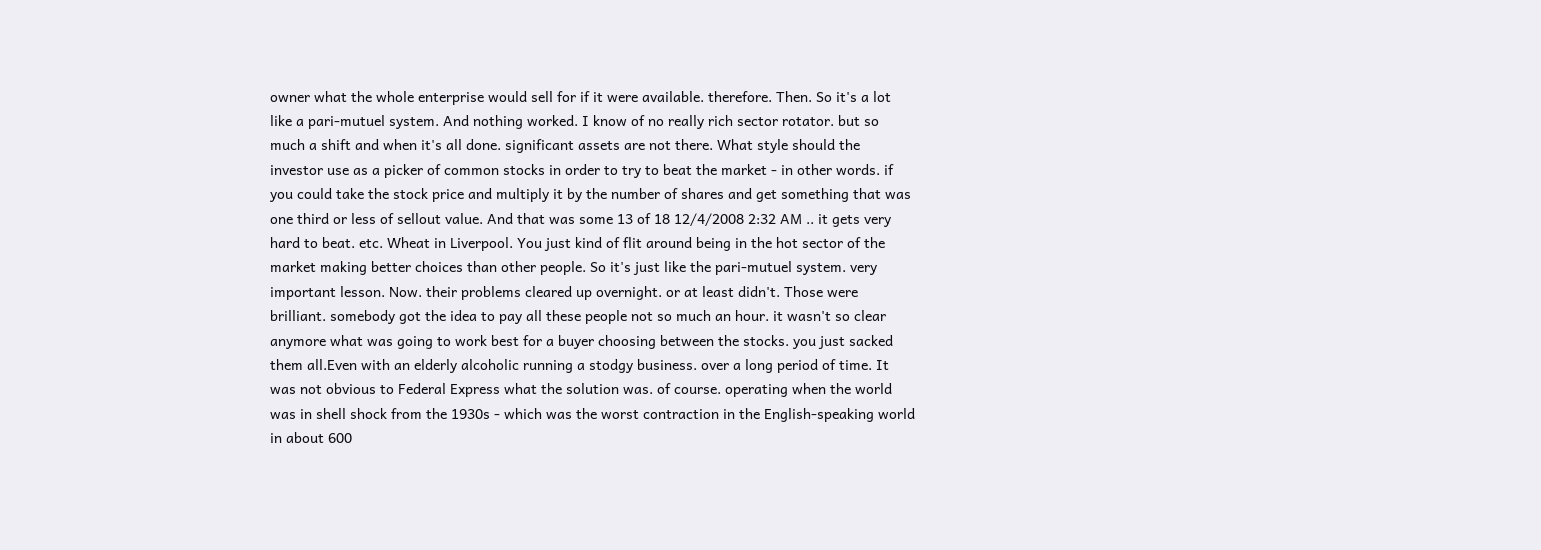owner what the whole enterprise would sell for if it were available. therefore. Then. So it's a lot like a pari-mutuel system. And nothing worked. I know of no really rich sector rotator. but so much a shift and when it's all done. significant assets are not there. What style should the investor use as a picker of common stocks in order to try to beat the market ‑ in other words. if you could take the stock price and multiply it by the number of shares and get something that was one third or less of sellout value. And that was some 13 of 18 12/4/2008 2:32 AM .. it gets very hard to beat. etc. Wheat in Liverpool. You just kind of flit around being in the hot sector of the market making better choices than other people. So it's just like the pari-mutuel system. very important lesson. Now. their problems cleared up overnight. or at least didn't. Those were brilliant. somebody got the idea to pay all these people not so much an hour. it wasn't so clear anymore what was going to work best for a buyer choosing between the stocks. you just sacked them all.Even with an elderly alcoholic running a stodgy business. over a long period of time. It was not obvious to Federal Express what the solution was. of course. operating when the world was in shell shock from the 1930s ‑ which was the worst contraction in the English-speaking world in about 600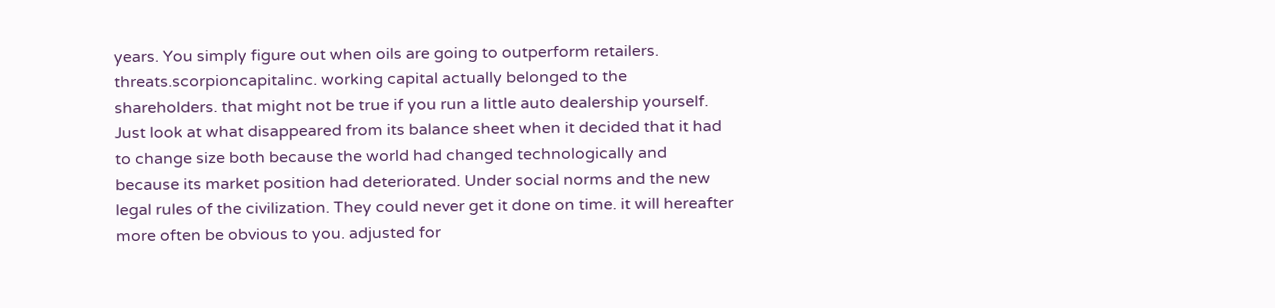years. You simply figure out when oils are going to outperform retailers. threats.scorpioncapitalinc. working capital actually belonged to the shareholders. that might not be true if you run a little auto dealership yourself. Just look at what disappeared from its balance sheet when it decided that it had to change size both because the world had changed technologically and because its market position had deteriorated. Under social norms and the new legal rules of the civilization. They could never get it done on time. it will hereafter more often be obvious to you. adjusted for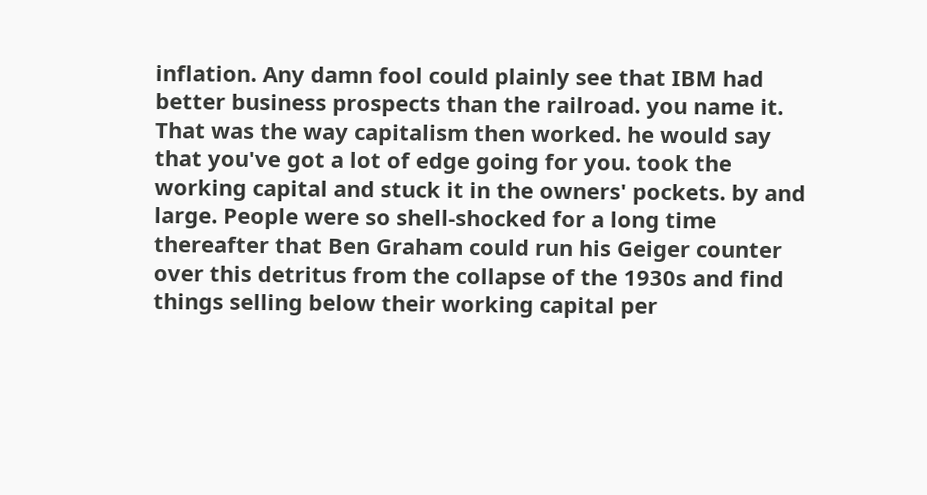inflation. Any damn fool could plainly see that IBM had better business prospects than the railroad. you name it. That was the way capitalism then worked. he would say that you've got a lot of edge going for you. took the working capital and stuck it in the owners' pockets. by and large. People were so shell-shocked for a long time thereafter that Ben Graham could run his Geiger counter over this detritus from the collapse of the 1930s and find things selling below their working capital per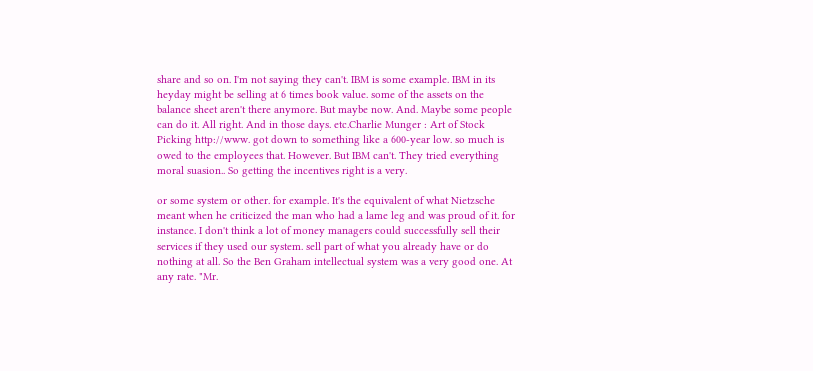share and so on. I'm not saying they can't. IBM is some example. IBM in its heyday might be selling at 6 times book value. some of the assets on the balance sheet aren't there anymore. But maybe now. And. Maybe some people can do it. All right. And in those days. etc.Charlie Munger : Art of Stock Picking http://www. got down to something like a 600-year low. so much is owed to the employees that. However. But IBM can't. They tried everything moral suasion.. So getting the incentives right is a very.

or some system or other. for example. It's the equivalent of what Nietzsche meant when he criticized the man who had a lame leg and was proud of it. for instance. I don't think a lot of money managers could successfully sell their services if they used our system. sell part of what you already have or do nothing at all. So the Ben Graham intellectual system was a very good one. At any rate. "Mr.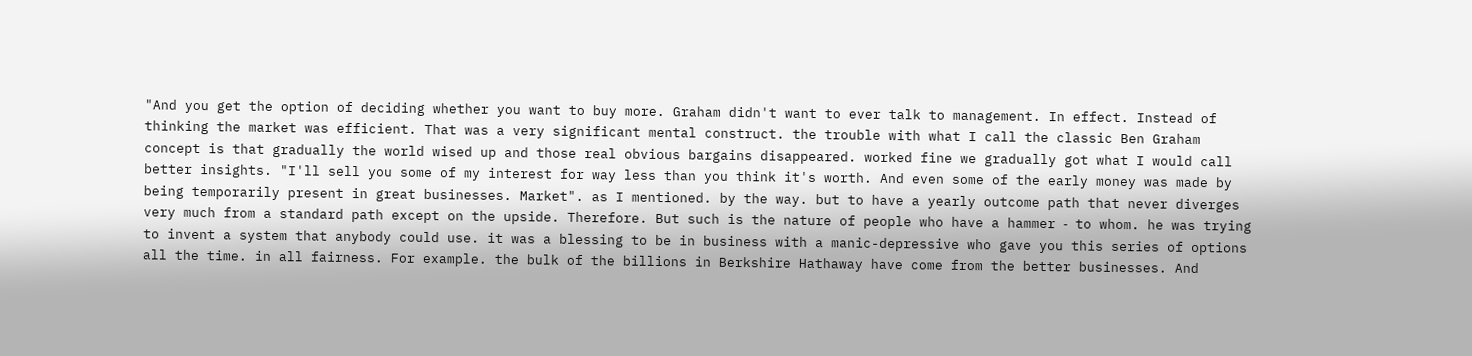"And you get the option of deciding whether you want to buy more. Graham didn't want to ever talk to management. In effect. Instead of thinking the market was efficient. That was a very significant mental construct. the trouble with what I call the classic Ben Graham concept is that gradually the world wised up and those real obvious bargains disappeared. worked fine we gradually got what I would call better insights. "I'll sell you some of my interest for way less than you think it's worth. And even some of the early money was made by being temporarily present in great businesses. Market". as I mentioned. by the way. but to have a yearly outcome path that never diverges very much from a standard path except on the upside. Therefore. But such is the nature of people who have a hammer ‑ to whom. he was trying to invent a system that anybody could use. it was a blessing to be in business with a manic-depressive who gave you this series of options all the time. in all fairness. For example. the bulk of the billions in Berkshire Hathaway have come from the better businesses. And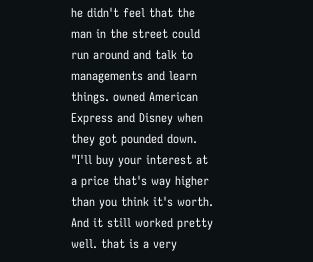he didn't feel that the man in the street could run around and talk to managements and learn things. owned American Express and Disney when they got pounded down. "I'll buy your interest at a price that's way higher than you think it's worth. And it still worked pretty well. that is a very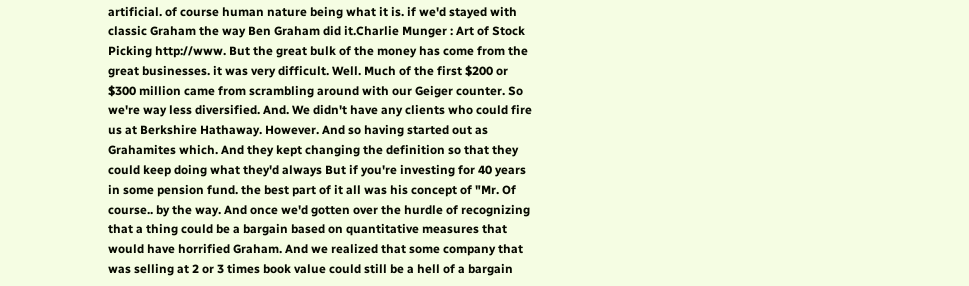artificial. of course human nature being what it is. if we'd stayed with classic Graham the way Ben Graham did it.Charlie Munger : Art of Stock Picking http://www. But the great bulk of the money has come from the great businesses. it was very difficult. Well. Much of the first $200 or $300 million came from scrambling around with our Geiger counter. So we're way less diversified. And. We didn't have any clients who could fire us at Berkshire Hathaway. However. And so having started out as Grahamites which. And they kept changing the definition so that they could keep doing what they'd always But if you're investing for 40 years in some pension fund. the best part of it all was his concept of "Mr. Of course.. by the way. And once we'd gotten over the hurdle of recognizing that a thing could be a bargain based on quantitative measures that would have horrified Graham. And we realized that some company that was selling at 2 or 3 times book value could still be a hell of a bargain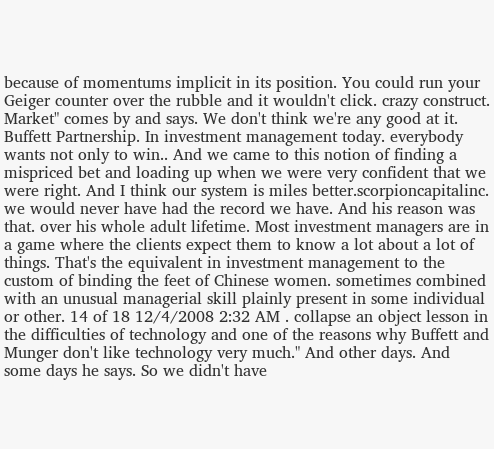because of momentums implicit in its position. You could run your Geiger counter over the rubble and it wouldn't click. crazy construct. Market" comes by and says. We don't think we're any good at it. Buffett Partnership. In investment management today. everybody wants not only to win.. And we came to this notion of finding a mispriced bet and loading up when we were very confident that we were right. And I think our system is miles better.scorpioncapitalinc. we would never have had the record we have. And his reason was that. over his whole adult lifetime. Most investment managers are in a game where the clients expect them to know a lot about a lot of things. That's the equivalent in investment management to the custom of binding the feet of Chinese women. sometimes combined with an unusual managerial skill plainly present in some individual or other. 14 of 18 12/4/2008 2:32 AM . collapse an object lesson in the difficulties of technology and one of the reasons why Buffett and Munger don't like technology very much." And other days. And some days he says. So we didn't have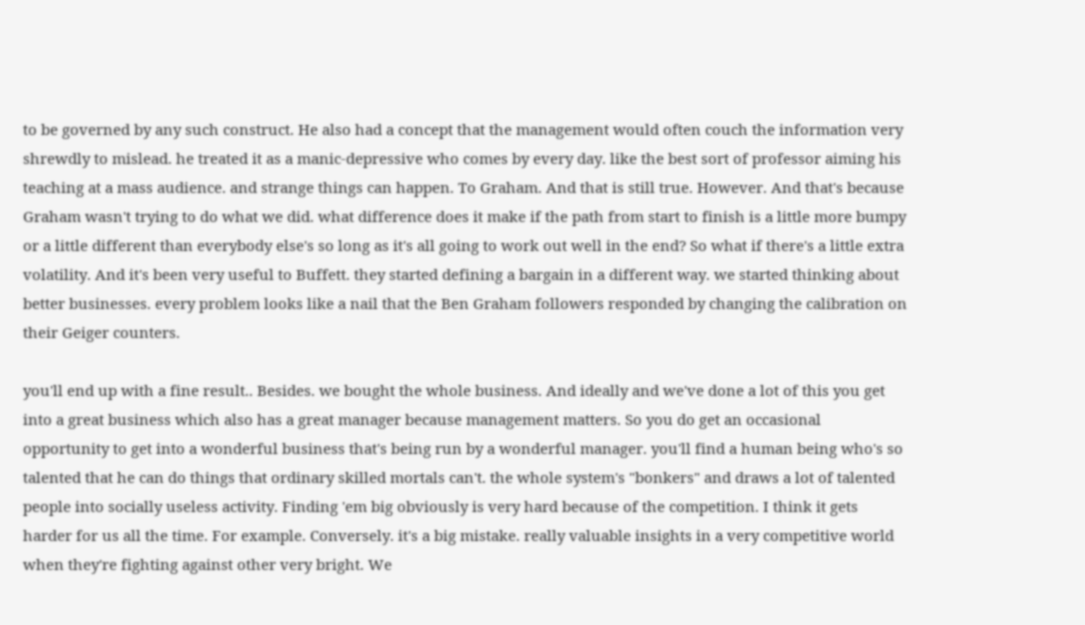to be governed by any such construct. He also had a concept that the management would often couch the information very shrewdly to mislead. he treated it as a manic-depressive who comes by every day. like the best sort of professor aiming his teaching at a mass audience. and strange things can happen. To Graham. And that is still true. However. And that's because Graham wasn't trying to do what we did. what difference does it make if the path from start to finish is a little more bumpy or a little different than everybody else's so long as it's all going to work out well in the end? So what if there's a little extra volatility. And it's been very useful to Buffett. they started defining a bargain in a different way. we started thinking about better businesses. every problem looks like a nail that the Ben Graham followers responded by changing the calibration on their Geiger counters.

you'll end up with a fine result.. Besides. we bought the whole business. And ideally and we've done a lot of this you get into a great business which also has a great manager because management matters. So you do get an occasional opportunity to get into a wonderful business that's being run by a wonderful manager. you'll find a human being who's so talented that he can do things that ordinary skilled mortals can't. the whole system's "bonkers" and draws a lot of talented people into socially useless activity. Finding 'em big obviously is very hard because of the competition. I think it gets harder for us all the time. For example. Conversely. it's a big mistake. really valuable insights in a very competitive world when they're fighting against other very bright. We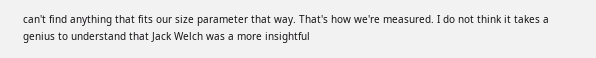can't find anything that fits our size parameter that way. That's how we're measured. I do not think it takes a genius to understand that Jack Welch was a more insightful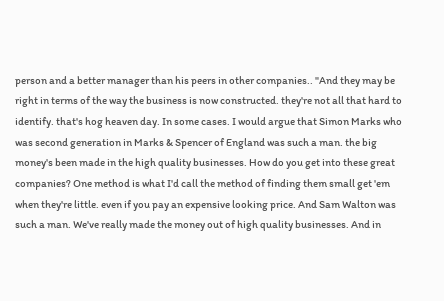person and a better manager than his peers in other companies.. "And they may be right in terms of the way the business is now constructed. they're not all that hard to identify. that's hog heaven day. In some cases. I would argue that Simon Marks who was second generation in Marks & Spencer of England was such a man. the big money's been made in the high quality businesses. How do you get into these great companies? One method is what I'd call the method of finding them small get 'em when they're little. even if you pay an expensive looking price. And Sam Walton was such a man. We've really made the money out of high quality businesses. And in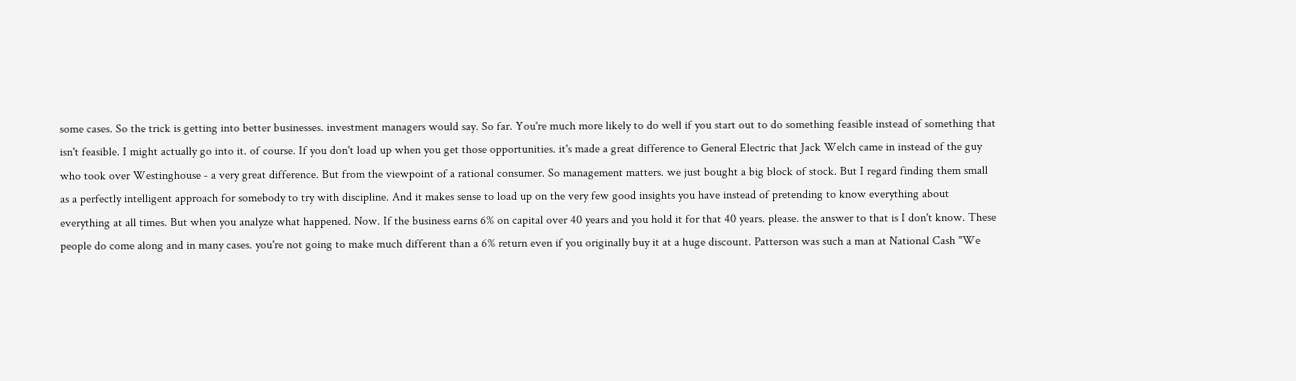some cases. So the trick is getting into better businesses. investment managers would say. So far. You're much more likely to do well if you start out to do something feasible instead of something that isn't feasible. I might actually go into it. of course. If you don't load up when you get those opportunities. it's made a great difference to General Electric that Jack Welch came in instead of the guy who took over Westinghouse ‑ a very great difference. But from the viewpoint of a rational consumer. So management matters. we just bought a big block of stock. But I regard finding them small as a perfectly intelligent approach for somebody to try with discipline. And it makes sense to load up on the very few good insights you have instead of pretending to know everything about everything at all times. But when you analyze what happened. Now. If the business earns 6% on capital over 40 years and you hold it for that 40 years. please. the answer to that is I don't know. These people do come along and in many cases. you're not going to make much different than a 6% return even if you originally buy it at a huge discount. Patterson was such a man at National Cash "We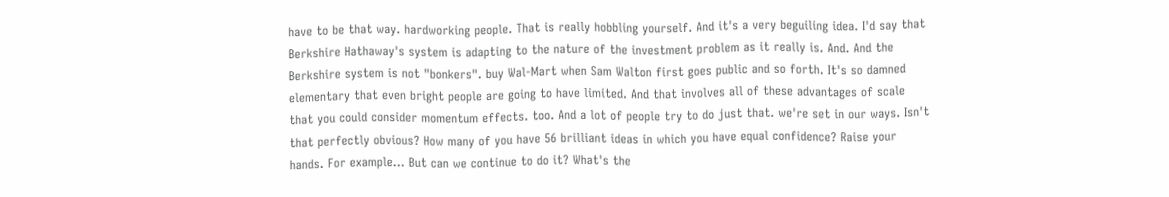have to be that way. hardworking people. That is really hobbling yourself. And it's a very beguiling idea. I'd say that Berkshire Hathaway's system is adapting to the nature of the investment problem as it really is. And. And the Berkshire system is not "bonkers". buy Wal-Mart when Sam Walton first goes public and so forth. It's so damned elementary that even bright people are going to have limited. And that involves all of these advantages of scale that you could consider momentum effects. too. And a lot of people try to do just that. we're set in our ways. Isn't that perfectly obvious? How many of you have 56 brilliant ideas in which you have equal confidence? Raise your hands. For example... But can we continue to do it? What's the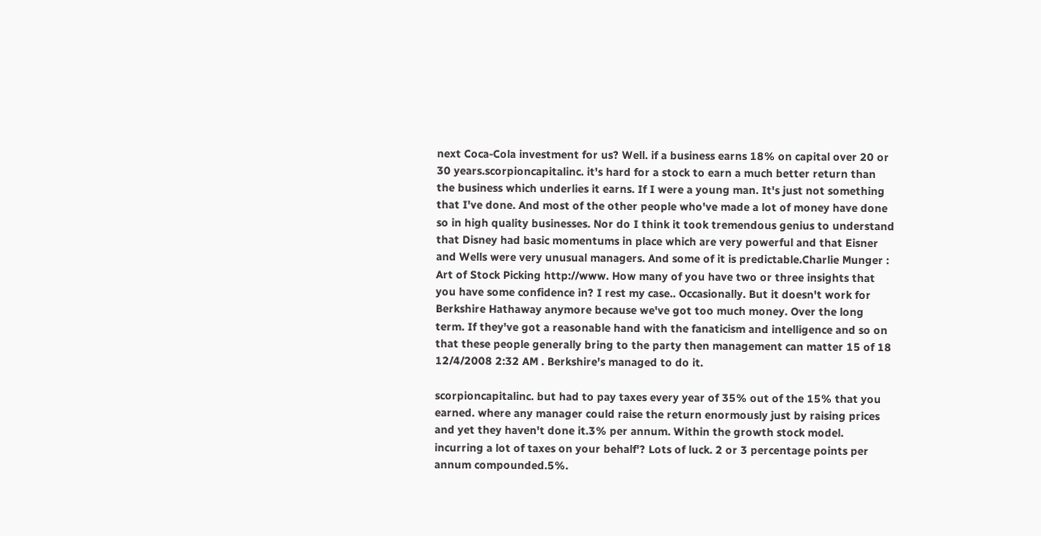next Coca-Cola investment for us? Well. if a business earns 18% on capital over 20 or 30 years.scorpioncapitalinc. it's hard for a stock to earn a much better return than the business which underlies it earns. If I were a young man. It's just not something that I've done. And most of the other people who've made a lot of money have done so in high quality businesses. Nor do I think it took tremendous genius to understand that Disney had basic momentums in place which are very powerful and that Eisner and Wells were very unusual managers. And some of it is predictable.Charlie Munger : Art of Stock Picking http://www. How many of you have two or three insights that you have some confidence in? I rest my case.. Occasionally. But it doesn't work for Berkshire Hathaway anymore because we've got too much money. Over the long term. If they've got a reasonable hand with the fanaticism and intelligence and so on that these people generally bring to the party then management can matter 15 of 18 12/4/2008 2:32 AM . Berkshire's managed to do it.

scorpioncapitalinc. but had to pay taxes every year of 35% out of the 15% that you earned. where any manager could raise the return enormously just by raising prices and yet they haven't done it.3% per annum. Within the growth stock model. incurring a lot of taxes on your behalf'? Lots of luck. 2 or 3 percentage points per annum compounded.5%.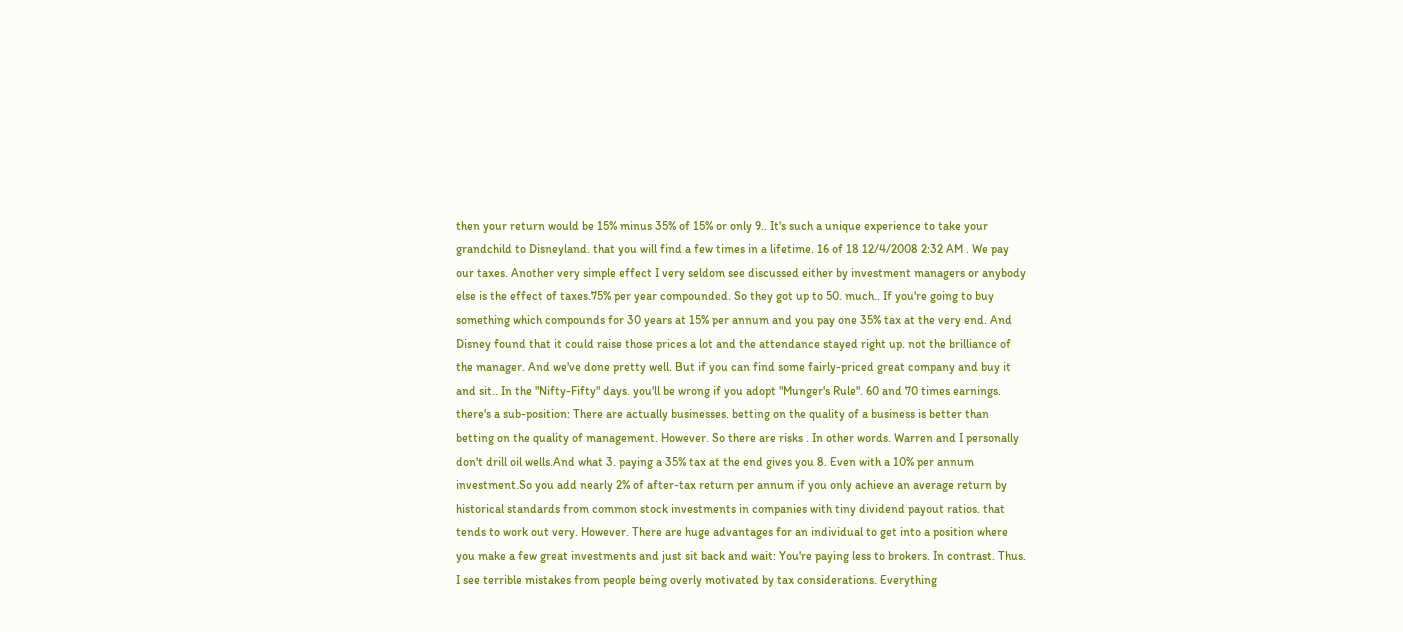then your return would be 15% minus 35% of 15% or only 9.. It's such a unique experience to take your grandchild to Disneyland. that you will find a few times in a lifetime. 16 of 18 12/4/2008 2:32 AM . We pay our taxes. Another very simple effect I very seldom see discussed either by investment managers or anybody else is the effect of taxes.75% per year compounded. So they got up to 50. much.. If you're going to buy something which compounds for 30 years at 15% per annum and you pay one 35% tax at the very end. And Disney found that it could raise those prices a lot and the attendance stayed right up. not the brilliance of the manager. And we've done pretty well. But if you can find some fairly-priced great company and buy it and sit.. In the "Nifty-Fifty" days. you'll be wrong if you adopt "Munger's Rule". 60 and 70 times earnings. there's a sub-position: There are actually businesses. betting on the quality of a business is better than betting on the quality of management. However. So there are risks . In other words. Warren and I personally don't drill oil wells.And what 3. paying a 35% tax at the end gives you 8. Even with a 10% per annum investment.So you add nearly 2% of after-tax return per annum if you only achieve an average return by historical standards from common stock investments in companies with tiny dividend payout ratios. that tends to work out very. However. There are huge advantages for an individual to get into a position where you make a few great investments and just sit back and wait: You're paying less to brokers. In contrast. Thus. I see terrible mistakes from people being overly motivated by tax considerations. Everything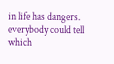in life has dangers. everybody could tell which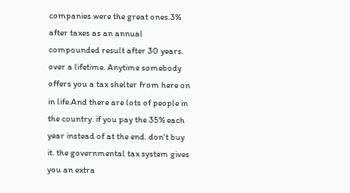companies were the great ones.3% after taxes as an annual compounded result after 30 years. over a lifetime. Anytime somebody offers you a tax shelter from here on in life.And there are lots of people in the country. if you pay the 35% each year instead of at the end. don't buy it. the governmental tax system gives you an extra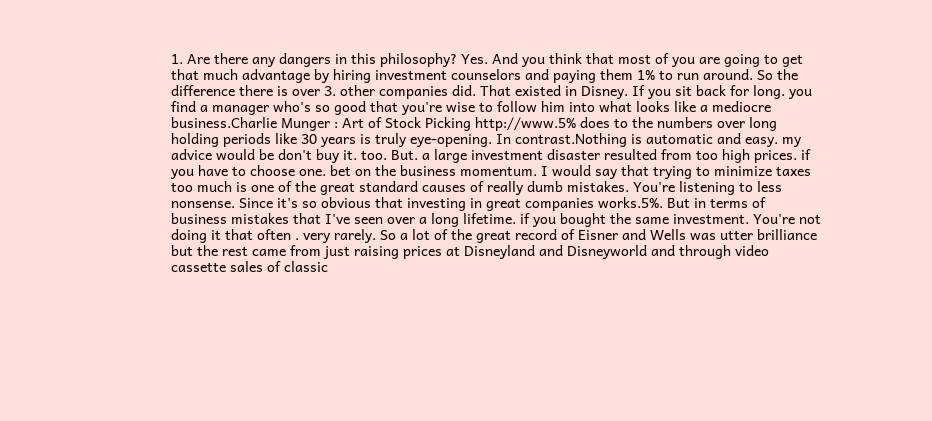1. Are there any dangers in this philosophy? Yes. And you think that most of you are going to get that much advantage by hiring investment counselors and paying them 1% to run around. So the difference there is over 3. other companies did. That existed in Disney. If you sit back for long. you find a manager who's so good that you're wise to follow him into what looks like a mediocre business.Charlie Munger : Art of Stock Picking http://www.5% does to the numbers over long holding periods like 30 years is truly eye-opening. In contrast.Nothing is automatic and easy. my advice would be don't buy it. too. But. a large investment disaster resulted from too high prices. if you have to choose one. bet on the business momentum. I would say that trying to minimize taxes too much is one of the great standard causes of really dumb mistakes. You're listening to less nonsense. Since it's so obvious that investing in great companies works.5%. But in terms of business mistakes that I've seen over a long lifetime. if you bought the same investment. You're not doing it that often . very rarely. So a lot of the great record of Eisner and Wells was utter brilliance but the rest came from just raising prices at Disneyland and Disneyworld and through video cassette sales of classic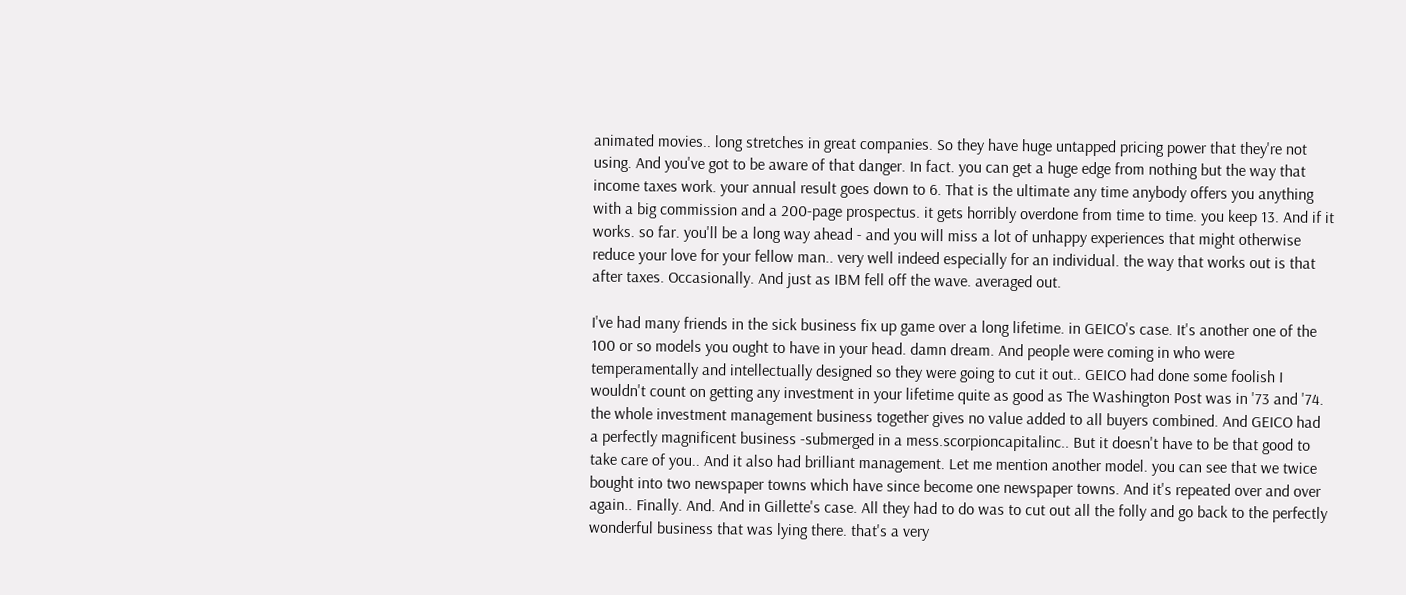animated movies.. long stretches in great companies. So they have huge untapped pricing power that they're not using. And you've got to be aware of that danger. In fact. you can get a huge edge from nothing but the way that income taxes work. your annual result goes down to 6. That is the ultimate any time anybody offers you anything with a big commission and a 200-page prospectus. it gets horribly overdone from time to time. you keep 13. And if it works. so far. you'll be a long way ahead ‑ and you will miss a lot of unhappy experiences that might otherwise reduce your love for your fellow man.. very well indeed especially for an individual. the way that works out is that after taxes. Occasionally. And just as IBM fell off the wave. averaged out.

I've had many friends in the sick business fix up game over a long lifetime. in GEICO's case. It's another one of the 100 or so models you ought to have in your head. damn dream. And people were coming in who were temperamentally and intellectually designed so they were going to cut it out.. GEICO had done some foolish I wouldn't count on getting any investment in your lifetime quite as good as The Washington Post was in '73 and '74. the whole investment management business together gives no value added to all buyers combined. And GEICO had a perfectly magnificent business ‑submerged in a mess.scorpioncapitalinc.. But it doesn't have to be that good to take care of you.. And it also had brilliant management. Let me mention another model. you can see that we twice bought into two newspaper towns which have since become one newspaper towns. And it's repeated over and over again.. Finally. And. And in Gillette's case. All they had to do was to cut out all the folly and go back to the perfectly wonderful business that was lying there. that's a very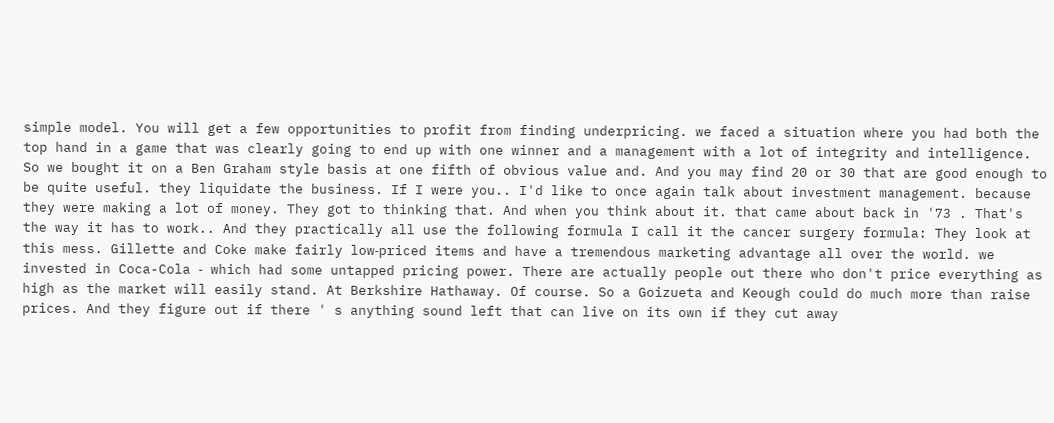simple model. You will get a few opportunities to profit from finding underpricing. we faced a situation where you had both the top hand in a game that was clearly going to end up with one winner and a management with a lot of integrity and intelligence. So we bought it on a Ben Graham style basis at one fifth of obvious value and. And you may find 20 or 30 that are good enough to be quite useful. they liquidate the business. If I were you.. I'd like to once again talk about investment management. because they were making a lot of money. They got to thinking that. And when you think about it. that came about back in '73 . That's the way it has to work.. And they practically all use the following formula I call it the cancer surgery formula: They look at this mess. Gillette and Coke make fairly low‑priced items and have a tremendous marketing advantage all over the world. we invested in Coca-Cola ‑ which had some untapped pricing power. There are actually people out there who don't price everything as high as the market will easily stand. At Berkshire Hathaway. Of course. So a Goizueta and Keough could do much more than raise prices. And they figure out if there ' s anything sound left that can live on its own if they cut away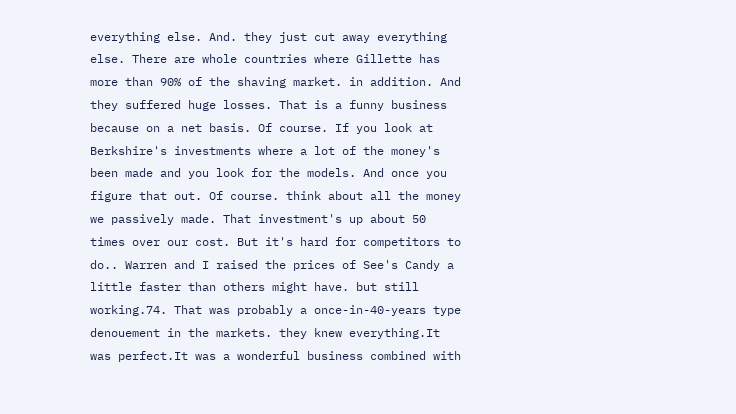everything else. And. they just cut away everything else. There are whole countries where Gillette has more than 90% of the shaving market. in addition. And they suffered huge losses. That is a funny business because on a net basis. Of course. If you look at Berkshire's investments where a lot of the money's been made and you look for the models. And once you figure that out. Of course. think about all the money we passively made. That investment's up about 50 times over our cost. But it's hard for competitors to do.. Warren and I raised the prices of See's Candy a little faster than others might have. but still working.74. That was probably a once-in-40-years type denouement in the markets. they knew everything.It was perfect.It was a wonderful business combined with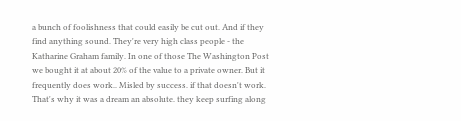a bunch of foolishness that could easily be cut out. And if they find anything sound. They're very high class people ‑ the Katharine Graham family. In one of those The Washington Post we bought it at about 20% of the value to a private owner. But it frequently does work.. Misled by success. if that doesn't work. That's why it was a dream an absolute. they keep surfing along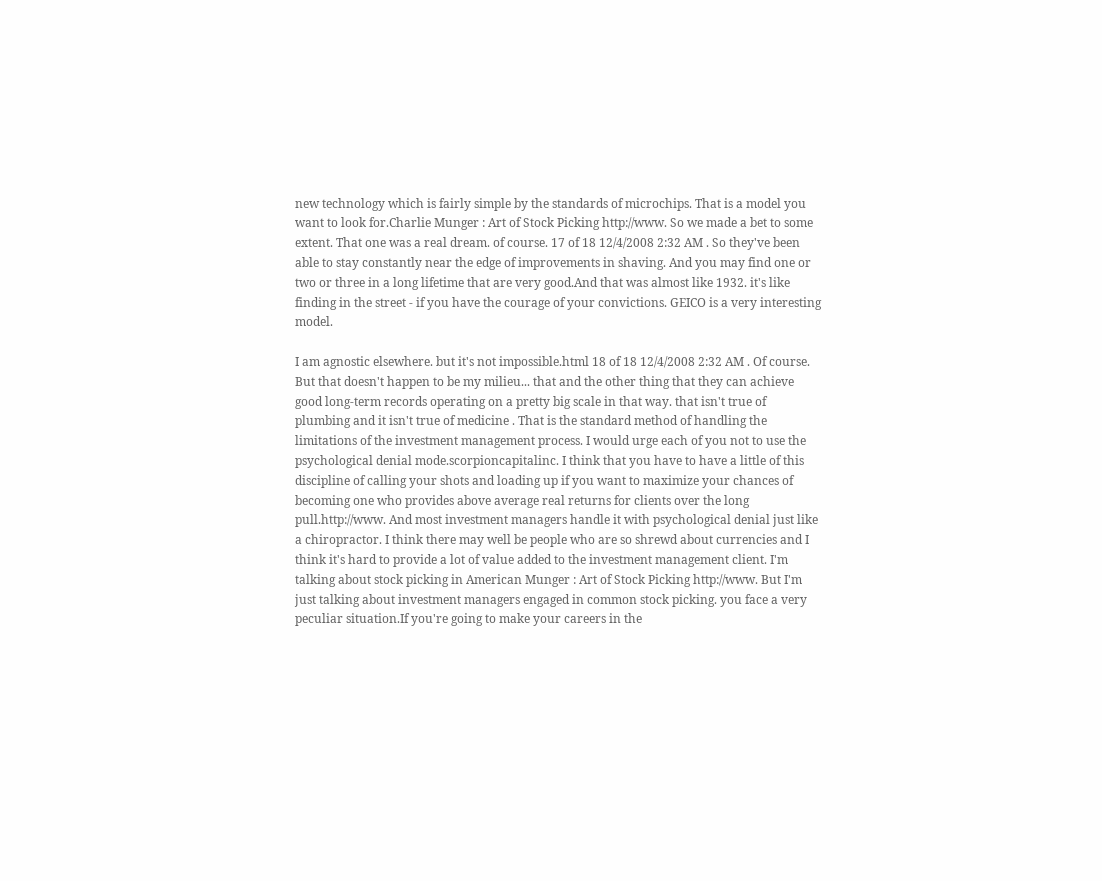new technology which is fairly simple by the standards of microchips. That is a model you want to look for.Charlie Munger : Art of Stock Picking http://www. So we made a bet to some extent. That one was a real dream. of course. 17 of 18 12/4/2008 2:32 AM . So they've been able to stay constantly near the edge of improvements in shaving. And you may find one or two or three in a long lifetime that are very good.And that was almost like 1932. it's like finding in the street ‑ if you have the courage of your convictions. GEICO is a very interesting model.

I am agnostic elsewhere. but it's not impossible.html 18 of 18 12/4/2008 2:32 AM . Of course. But that doesn't happen to be my milieu... that and the other thing that they can achieve good long‑term records operating on a pretty big scale in that way. that isn't true of plumbing and it isn't true of medicine . That is the standard method of handling the limitations of the investment management process. I would urge each of you not to use the psychological denial mode.scorpioncapitalinc. I think that you have to have a little of this discipline of calling your shots and loading up if you want to maximize your chances of becoming one who provides above average real returns for clients over the long pull.http://www. And most investment managers handle it with psychological denial just like a chiropractor. I think there may well be people who are so shrewd about currencies and I think it's hard to provide a lot of value added to the investment management client. I'm talking about stock picking in American Munger : Art of Stock Picking http://www. But I'm just talking about investment managers engaged in common stock picking. you face a very peculiar situation.If you're going to make your careers in the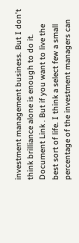investment management business. But I don't think brilliance alone is enough to do it. Document Link . But if you want to live the best sort of life. I think a select few a small percentage of the investment managers can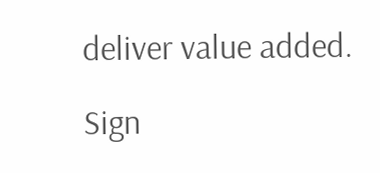deliver value added.

Sign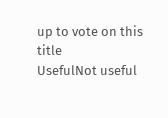up to vote on this title
UsefulNot useful